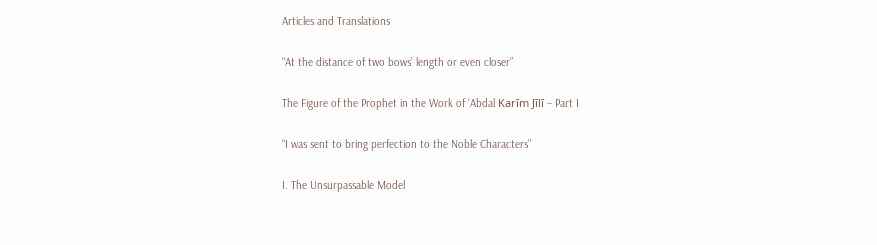Articles and Translations

“At the distance of two bows’ length or even closer”

The Figure of the Prophet in the Work of ‘Abdal Karīm Jīlī – Part I

“I was sent to bring perfection to the Noble Characters”

I. The Unsurpassable Model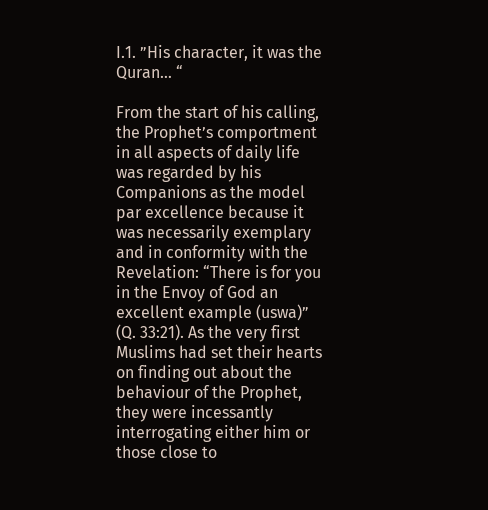I.1. ”His character, it was the Quran… “

From the start of his calling, the Prophet’s comportment in all aspects of daily life was regarded by his Companions as the model par excellence because it was necessarily exemplary and in conformity with the Revelation: “There is for you in the Envoy of God an excellent example (uswa)” (Q. 33:21). As the very first Muslims had set their hearts on finding out about the behaviour of the Prophet, they were incessantly interrogating either him or those close to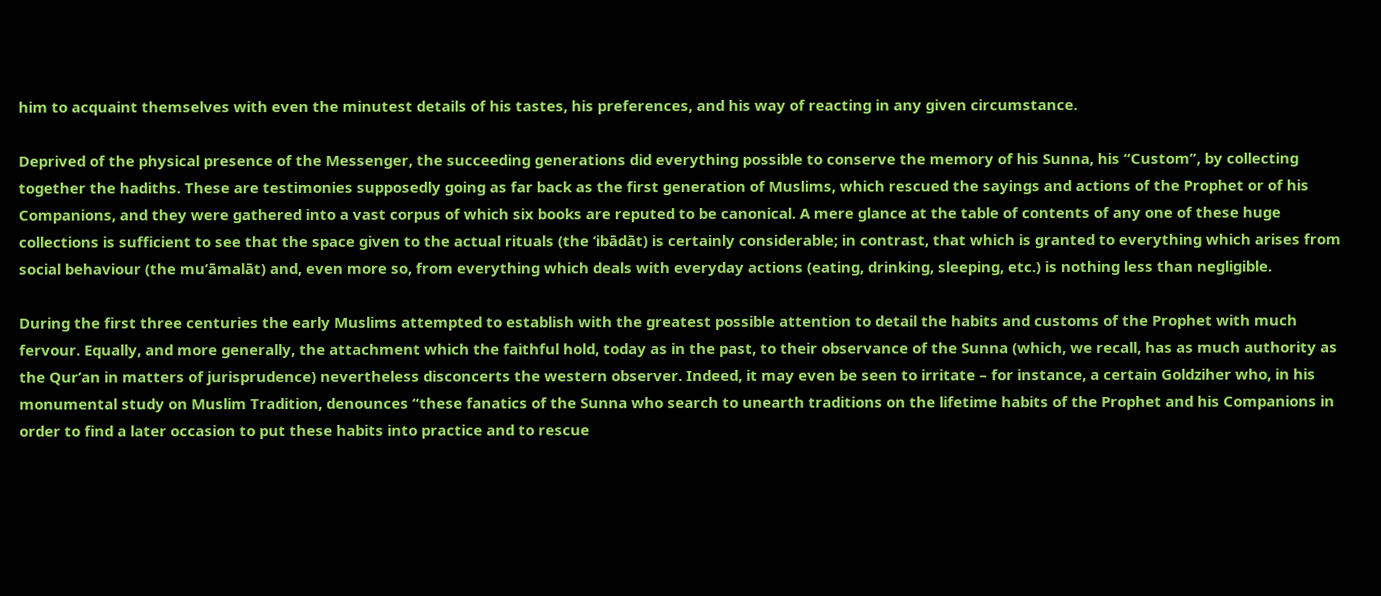him to acquaint themselves with even the minutest details of his tastes, his preferences, and his way of reacting in any given circumstance.

Deprived of the physical presence of the Messenger, the succeeding generations did everything possible to conserve the memory of his Sunna, his “Custom”, by collecting together the hadiths. These are testimonies supposedly going as far back as the first generation of Muslims, which rescued the sayings and actions of the Prophet or of his Companions, and they were gathered into a vast corpus of which six books are reputed to be canonical. A mere glance at the table of contents of any one of these huge collections is sufficient to see that the space given to the actual rituals (the ‘ibādāt) is certainly considerable; in contrast, that which is granted to everything which arises from social behaviour (the mu’āmalāt) and, even more so, from everything which deals with everyday actions (eating, drinking, sleeping, etc.) is nothing less than negligible.

During the first three centuries the early Muslims attempted to establish with the greatest possible attention to detail the habits and customs of the Prophet with much fervour. Equally, and more generally, the attachment which the faithful hold, today as in the past, to their observance of the Sunna (which, we recall, has as much authority as the Qur’an in matters of jurisprudence) nevertheless disconcerts the western observer. Indeed, it may even be seen to irritate – for instance, a certain Goldziher who, in his monumental study on Muslim Tradition, denounces “these fanatics of the Sunna who search to unearth traditions on the lifetime habits of the Prophet and his Companions in order to find a later occasion to put these habits into practice and to rescue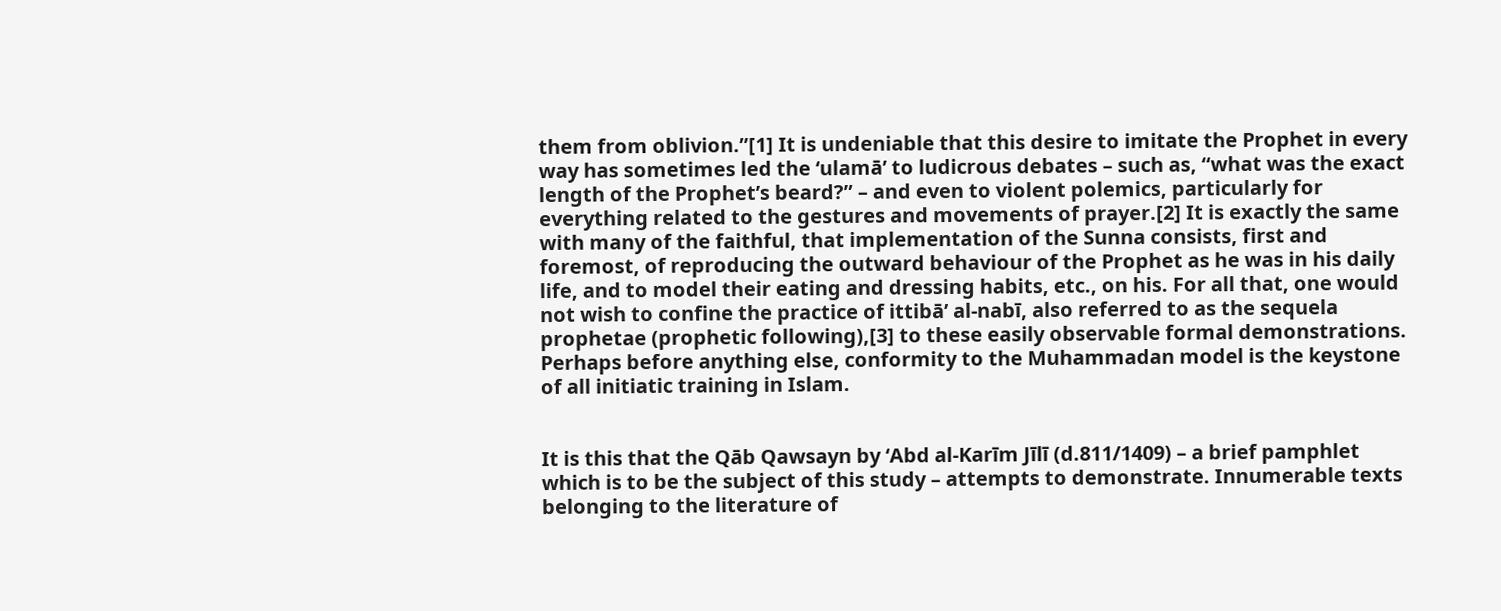them from oblivion.”[1] It is undeniable that this desire to imitate the Prophet in every way has sometimes led the ‘ulamā’ to ludicrous debates – such as, “what was the exact length of the Prophet’s beard?” – and even to violent polemics, particularly for everything related to the gestures and movements of prayer.[2] It is exactly the same with many of the faithful, that implementation of the Sunna consists, first and foremost, of reproducing the outward behaviour of the Prophet as he was in his daily life, and to model their eating and dressing habits, etc., on his. For all that, one would not wish to confine the practice of ittibā’ al-nabī, also referred to as the sequela prophetae (prophetic following),[3] to these easily observable formal demonstrations. Perhaps before anything else, conformity to the Muhammadan model is the keystone of all initiatic training in Islam.


It is this that the Qāb Qawsayn by ‘Abd al-Karīm Jīlī (d.811/1409) – a brief pamphlet which is to be the subject of this study – attempts to demonstrate. Innumerable texts belonging to the literature of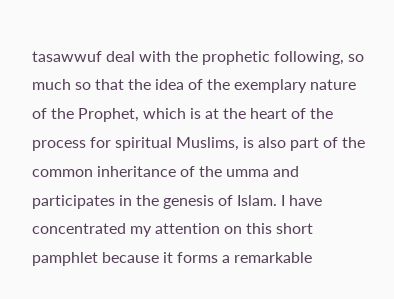tasawwuf deal with the prophetic following, so much so that the idea of the exemplary nature of the Prophet, which is at the heart of the process for spiritual Muslims, is also part of the common inheritance of the umma and participates in the genesis of Islam. I have concentrated my attention on this short pamphlet because it forms a remarkable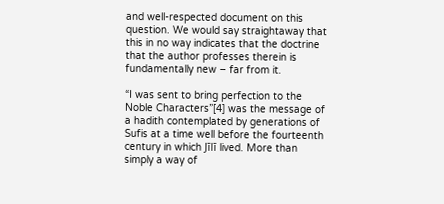and well-respected document on this question. We would say straightaway that this in no way indicates that the doctrine that the author professes therein is fundamentally new – far from it.

“I was sent to bring perfection to the Noble Characters”[4] was the message of a hadith contemplated by generations of Sufis at a time well before the fourteenth century in which Jīlī lived. More than simply a way of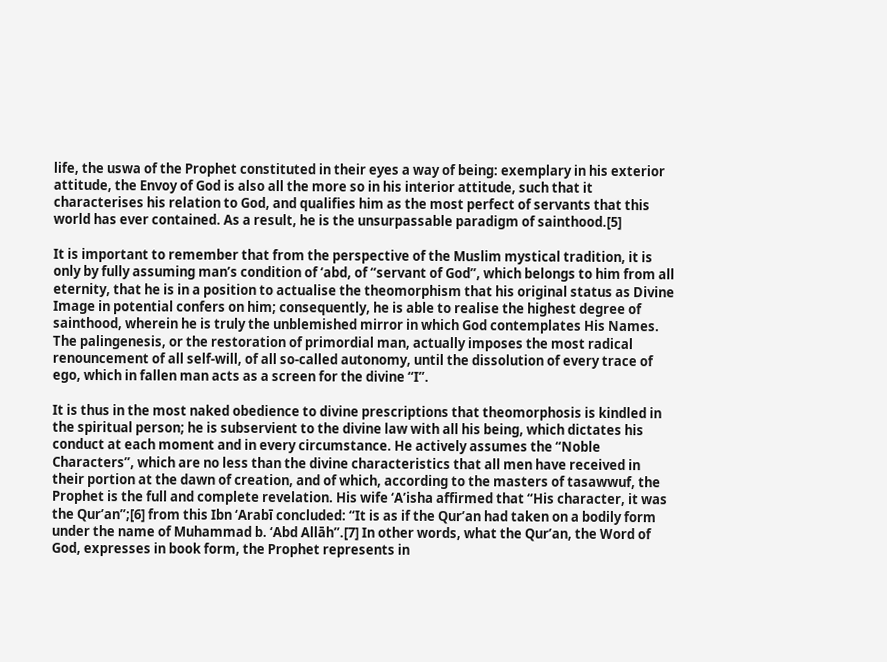life, the uswa of the Prophet constituted in their eyes a way of being: exemplary in his exterior attitude, the Envoy of God is also all the more so in his interior attitude, such that it characterises his relation to God, and qualifies him as the most perfect of servants that this world has ever contained. As a result, he is the unsurpassable paradigm of sainthood.[5]

It is important to remember that from the perspective of the Muslim mystical tradition, it is only by fully assuming man’s condition of ‘abd, of “servant of God”, which belongs to him from all eternity, that he is in a position to actualise the theomorphism that his original status as Divine Image in potential confers on him; consequently, he is able to realise the highest degree of sainthood, wherein he is truly the unblemished mirror in which God contemplates His Names. The palingenesis, or the restoration of primordial man, actually imposes the most radical renouncement of all self-will, of all so-called autonomy, until the dissolution of every trace of ego, which in fallen man acts as a screen for the divine “I”.

It is thus in the most naked obedience to divine prescriptions that theomorphosis is kindled in the spiritual person; he is subservient to the divine law with all his being, which dictates his conduct at each moment and in every circumstance. He actively assumes the “Noble Characters”, which are no less than the divine characteristics that all men have received in their portion at the dawn of creation, and of which, according to the masters of tasawwuf, the Prophet is the full and complete revelation. His wife ‘A’isha affirmed that “His character, it was the Qur’an”;[6] from this Ibn ‘Arabī concluded: “It is as if the Qur’an had taken on a bodily form under the name of Muhammad b. ‘Abd Allāh”.[7] In other words, what the Qur’an, the Word of God, expresses in book form, the Prophet represents in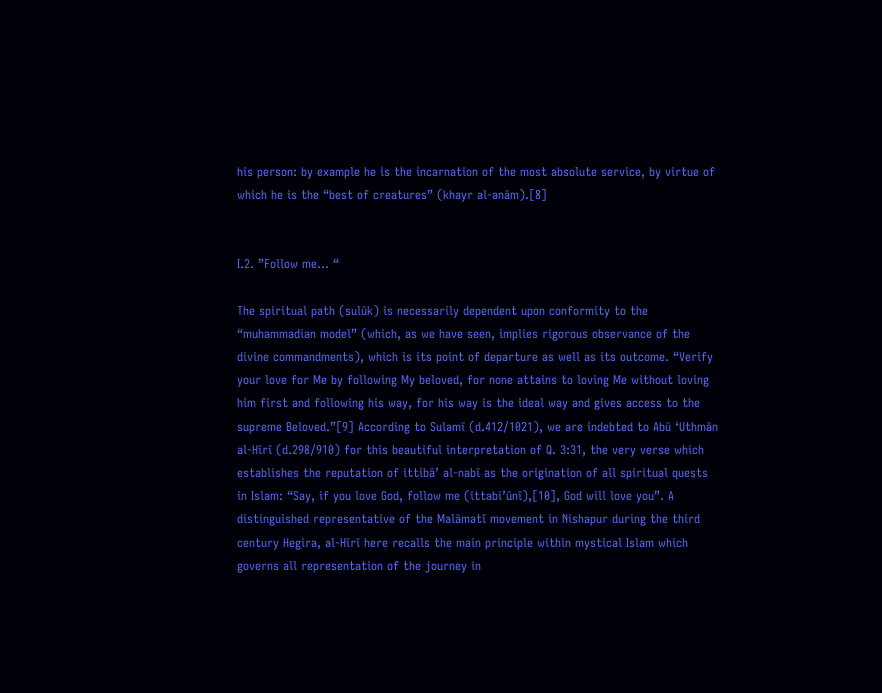his person: by example he is the incarnation of the most absolute service, by virtue of which he is the “best of creatures” (khayr al-anām).[8]


I.2. ”Follow me… “

The spiritual path (sulūk) is necessarily dependent upon conformity to the “muhammadian model” (which, as we have seen, implies rigorous observance of the divine commandments), which is its point of departure as well as its outcome. “Verify your love for Me by following My beloved, for none attains to loving Me without loving him first and following his way, for his way is the ideal way and gives access to the supreme Beloved.”[9] According to Sulamī (d.412/1021), we are indebted to Abū ‘Uthmān al-Hīrī (d.298/910) for this beautiful interpretation of Q. 3:31, the very verse which establishes the reputation of ittibā’ al-nabī as the origination of all spiritual quests in Islam: “Say, if you love God, follow me (ittabi’ūnī),[10], God will love you”. A distinguished representative of the Malāmatī movement in Nishapur during the third century Hegira, al-Hīrī here recalls the main principle within mystical Islam which governs all representation of the journey in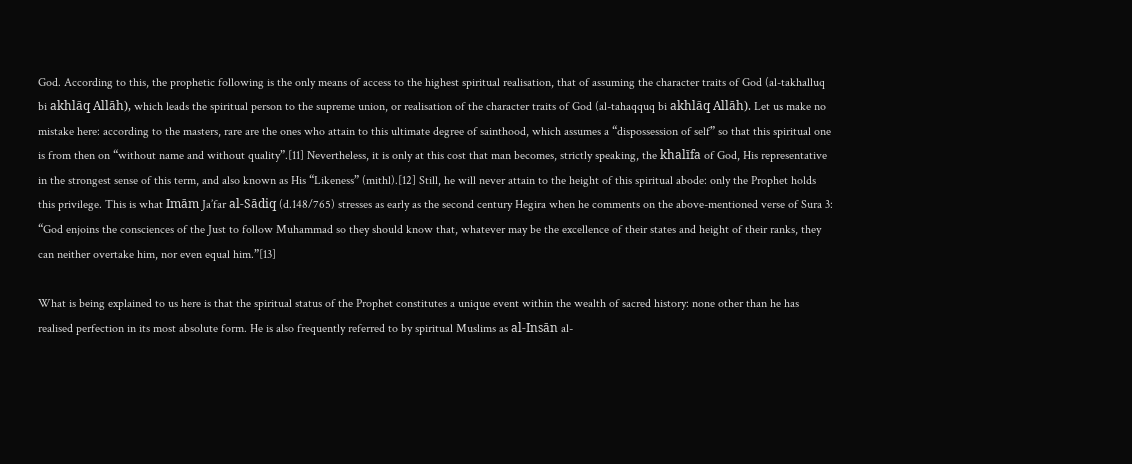God. According to this, the prophetic following is the only means of access to the highest spiritual realisation, that of assuming the character traits of God (al-takhalluq bi akhlāq Allāh), which leads the spiritual person to the supreme union, or realisation of the character traits of God (al-tahaqquq bi akhlāq Allāh). Let us make no mistake here: according to the masters, rare are the ones who attain to this ultimate degree of sainthood, which assumes a “dispossession of self” so that this spiritual one is from then on “without name and without quality”.[11] Nevertheless, it is only at this cost that man becomes, strictly speaking, the khalīfa of God, His representative in the strongest sense of this term, and also known as His “Likeness” (mithl).[12] Still, he will never attain to the height of this spiritual abode: only the Prophet holds this privilege. This is what Imām Ja’far al-Sādiq (d.148/765) stresses as early as the second century Hegira when he comments on the above-mentioned verse of Sura 3: “God enjoins the consciences of the Just to follow Muhammad so they should know that, whatever may be the excellence of their states and height of their ranks, they can neither overtake him, nor even equal him.”[13]

What is being explained to us here is that the spiritual status of the Prophet constitutes a unique event within the wealth of sacred history: none other than he has realised perfection in its most absolute form. He is also frequently referred to by spiritual Muslims as al-Insān al-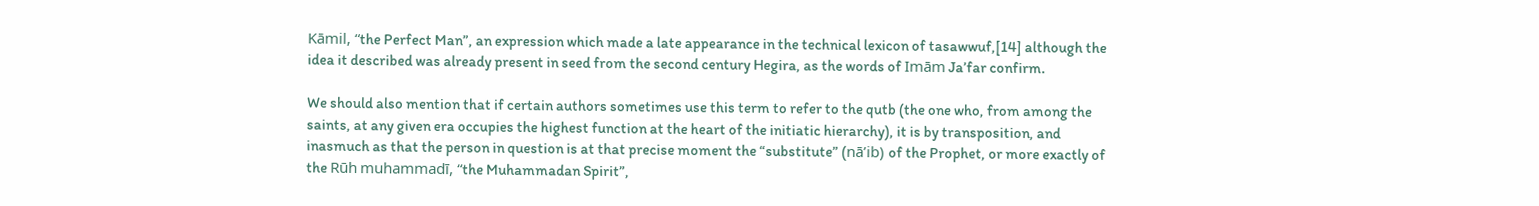Kāmil, “the Perfect Man”, an expression which made a late appearance in the technical lexicon of tasawwuf,[14] although the idea it described was already present in seed from the second century Hegira, as the words of Imām Ja’far confirm.

We should also mention that if certain authors sometimes use this term to refer to the qutb (the one who, from among the saints, at any given era occupies the highest function at the heart of the initiatic hierarchy), it is by transposition, and inasmuch as that the person in question is at that precise moment the “substitute” (nā’ib) of the Prophet, or more exactly of the Rūh muhammadī, “the Muhammadan Spirit”,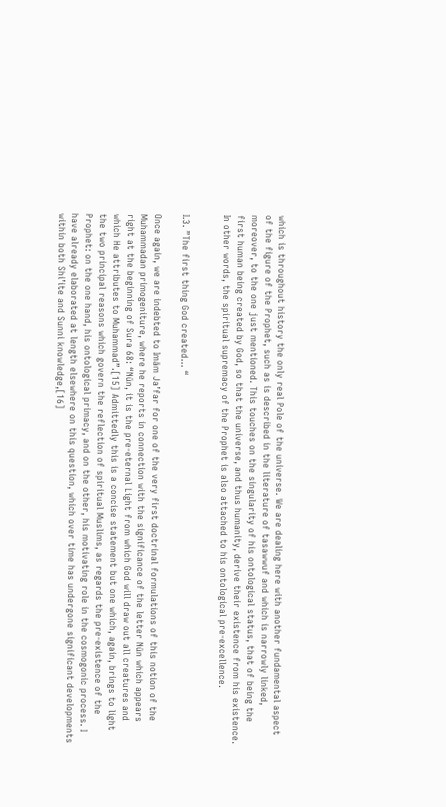which is throughout history the only real Pole of the universe. We are dealing here with another fundamental aspect of the figure of the Prophet, such as is described in the literature of tasawwuf and which is narrowly linked, moreover, to the one just mentioned. This touches on the singularity of his ontological status, that of being the first human being created by God, so that the universe, and thus humanity, derive their existence from his existence. In other words, the spiritual supremacy of the Prophet is also attached to his ontological pre-excellence.


I.3. ”The first thing God created… “

Once again, we are indebted to Imām Ja’far for one of the very first doctrinal formulations of this notion of the Muhammadan primogeniture, where he reports in connection with the significance of the letter Nūn which appears right at the beginning of Sura 68: “Nūn, it is the pre-eternal Light from which God will draw out all creatures and which He attributes to Muhammad”.[15] Admittedly this is a concise statement but one which, again, brings to light the two principal reasons which govern the reflection of spiritual Muslims, as regards the pre-existence of the Prophet: on the one hand, his ontological primacy, and on the other, his motivating role in the cosmogonic process. I have already elaborated at length elsewhere on this question, which over time has undergone significant developments within both Shi’ite and Sunni knowledge,[16]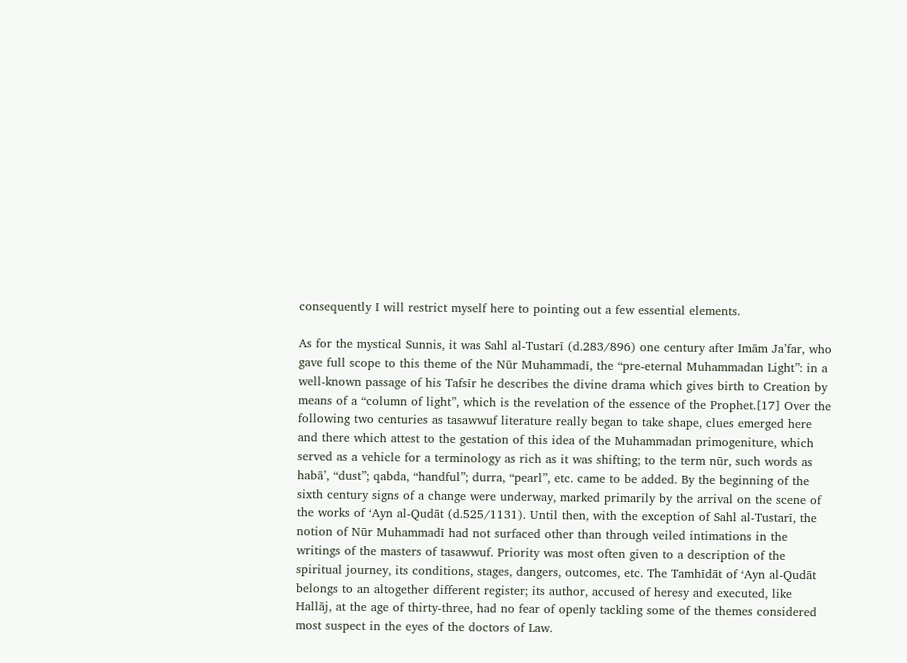consequently I will restrict myself here to pointing out a few essential elements.

As for the mystical Sunnis, it was Sahl al-Tustarī (d.283/896) one century after Imām Ja’far, who gave full scope to this theme of the Nūr Muhammadī, the “pre-eternal Muhammadan Light”: in a well-known passage of his Tafsīr he describes the divine drama which gives birth to Creation by means of a “column of light”, which is the revelation of the essence of the Prophet.[17] Over the following two centuries as tasawwuf literature really began to take shape, clues emerged here and there which attest to the gestation of this idea of the Muhammadan primogeniture, which served as a vehicle for a terminology as rich as it was shifting; to the term nūr, such words as habā’, “dust”; qabda, “handful”; durra, “pearl”, etc. came to be added. By the beginning of the sixth century signs of a change were underway, marked primarily by the arrival on the scene of the works of ‘Ayn al-Qudāt (d.525/1131). Until then, with the exception of Sahl al-Tustarī, the notion of Nūr Muhammadī had not surfaced other than through veiled intimations in the writings of the masters of tasawwuf. Priority was most often given to a description of the spiritual journey, its conditions, stages, dangers, outcomes, etc. The Tamhīdāt of ‘Ayn al-Qudāt belongs to an altogether different register; its author, accused of heresy and executed, like Hallāj, at the age of thirty-three, had no fear of openly tackling some of the themes considered most suspect in the eyes of the doctors of Law.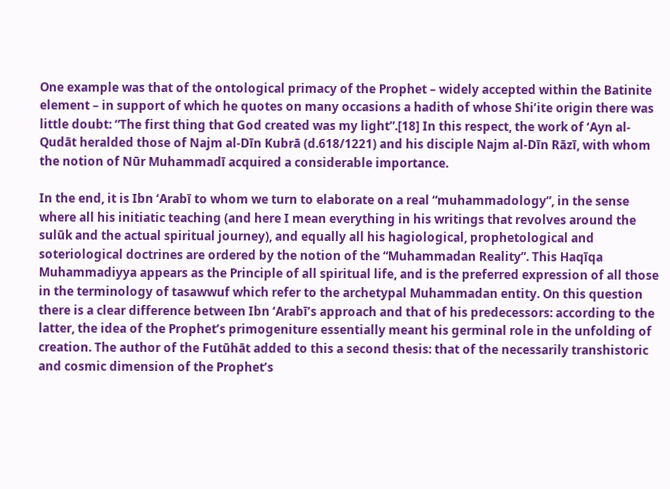One example was that of the ontological primacy of the Prophet – widely accepted within the Batinite element – in support of which he quotes on many occasions a hadith of whose Shi’ite origin there was little doubt: “The first thing that God created was my light”.[18] In this respect, the work of ‘Ayn al-Qudāt heralded those of Najm al-Dīn Kubrā (d.618/1221) and his disciple Najm al-Dīn Rāzī, with whom the notion of Nūr Muhammadī acquired a considerable importance.

In the end, it is Ibn ‘Arabī to whom we turn to elaborate on a real “muhammadology”, in the sense where all his initiatic teaching (and here I mean everything in his writings that revolves around the sulūk and the actual spiritual journey), and equally all his hagiological, prophetological and soteriological doctrines are ordered by the notion of the “Muhammadan Reality”. This Haqīqa Muhammadiyya appears as the Principle of all spiritual life, and is the preferred expression of all those in the terminology of tasawwuf which refer to the archetypal Muhammadan entity. On this question there is a clear difference between Ibn ‘Arabī’s approach and that of his predecessors: according to the latter, the idea of the Prophet’s primogeniture essentially meant his germinal role in the unfolding of creation. The author of the Futūhāt added to this a second thesis: that of the necessarily transhistoric and cosmic dimension of the Prophet’s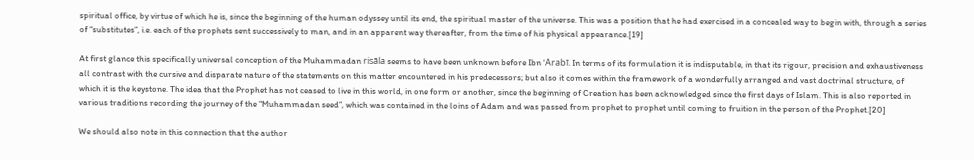spiritual office, by virtue of which he is, since the beginning of the human odyssey until its end, the spiritual master of the universe. This was a position that he had exercised in a concealed way to begin with, through a series of “substitutes”, i.e. each of the prophets sent successively to man, and in an apparent way thereafter, from the time of his physical appearance.[19]

At first glance this specifically universal conception of the Muhammadan risāla seems to have been unknown before Ibn ‘Arabī. In terms of its formulation it is indisputable, in that its rigour, precision and exhaustiveness all contrast with the cursive and disparate nature of the statements on this matter encountered in his predecessors; but also it comes within the framework of a wonderfully arranged and vast doctrinal structure, of which it is the keystone. The idea that the Prophet has not ceased to live in this world, in one form or another, since the beginning of Creation has been acknowledged since the first days of Islam. This is also reported in various traditions recording the journey of the “Muhammadan seed”, which was contained in the loins of Adam and was passed from prophet to prophet until coming to fruition in the person of the Prophet.[20]

We should also note in this connection that the author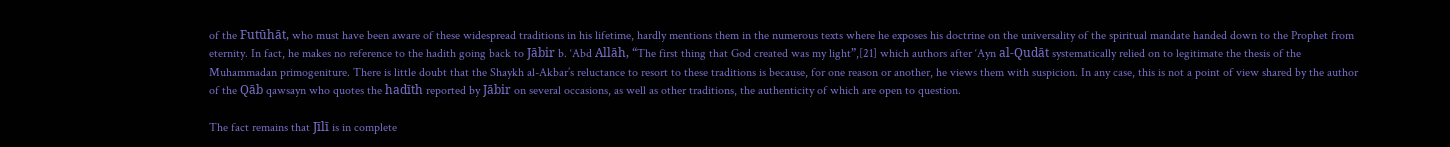of the Futūhāt, who must have been aware of these widespread traditions in his lifetime, hardly mentions them in the numerous texts where he exposes his doctrine on the universality of the spiritual mandate handed down to the Prophet from eternity. In fact, he makes no reference to the hadith going back to Jābir b. ‘Abd Allāh, “The first thing that God created was my light”,[21] which authors after ‘Ayn al-Qudāt systematically relied on to legitimate the thesis of the Muhammadan primogeniture. There is little doubt that the Shaykh al-Akbar’s reluctance to resort to these traditions is because, for one reason or another, he views them with suspicion. In any case, this is not a point of view shared by the author of the Qāb qawsayn who quotes the hadīth reported by Jābir on several occasions, as well as other traditions, the authenticity of which are open to question.

The fact remains that Jīlī is in complete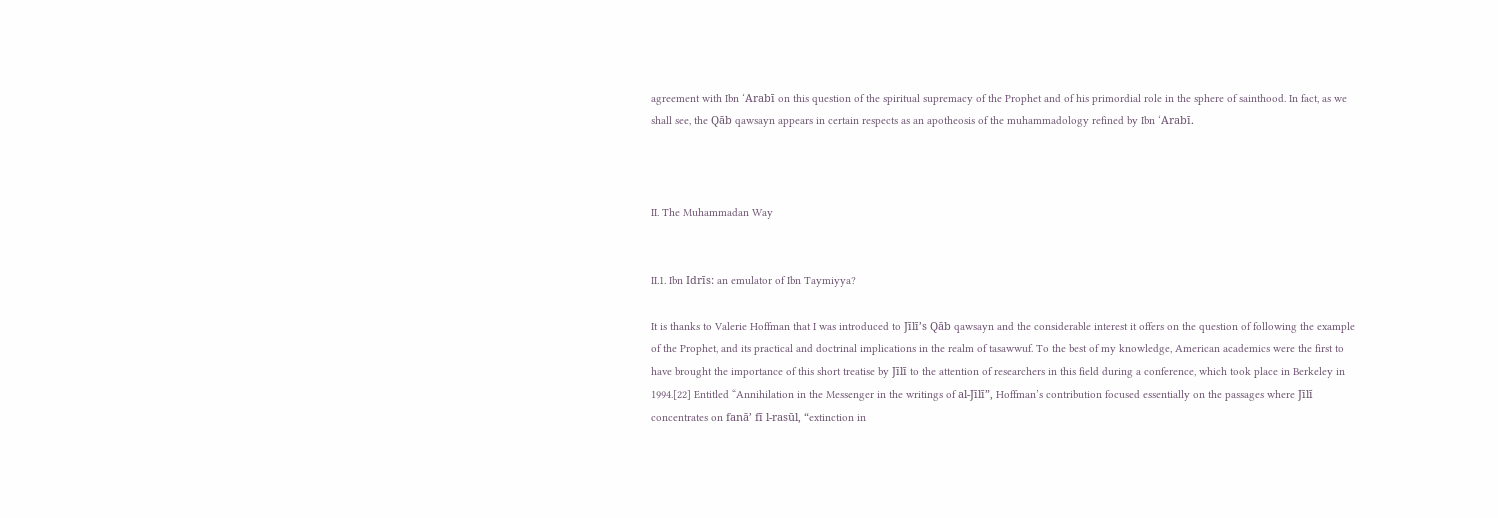agreement with Ibn ‘Arabī on this question of the spiritual supremacy of the Prophet and of his primordial role in the sphere of sainthood. In fact, as we shall see, the Qāb qawsayn appears in certain respects as an apotheosis of the muhammadology refined by Ibn ‘Arabī.



II. The Muhammadan Way


II.1. Ibn Idrīs: an emulator of Ibn Taymiyya?

It is thanks to Valerie Hoffman that I was introduced to Jīlī’s Qāb qawsayn and the considerable interest it offers on the question of following the example of the Prophet, and its practical and doctrinal implications in the realm of tasawwuf. To the best of my knowledge, American academics were the first to have brought the importance of this short treatise by Jīlī to the attention of researchers in this field during a conference, which took place in Berkeley in 1994.[22] Entitled “Annihilation in the Messenger in the writings of al-Jīlī”, Hoffman’s contribution focused essentially on the passages where Jīlī concentrates on fanā’ fī l-rasūl, “extinction in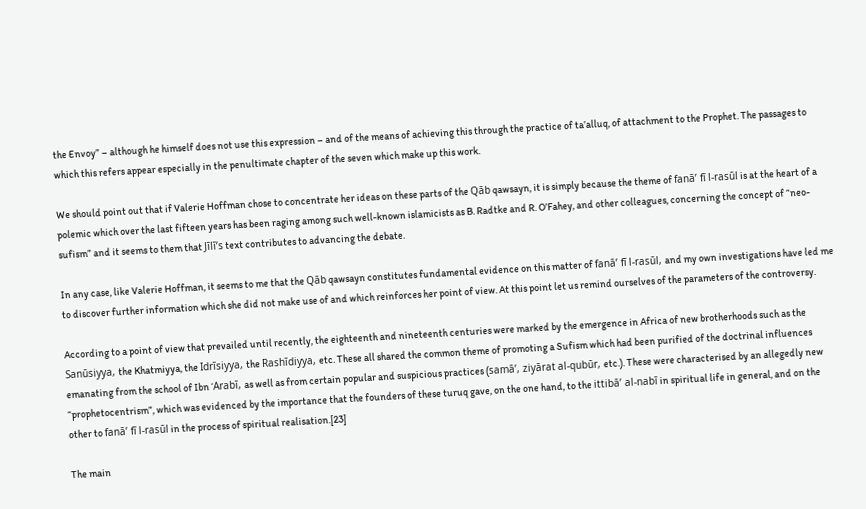the Envoy” – although he himself does not use this expression – and of the means of achieving this through the practice of ta’alluq, of attachment to the Prophet. The passages to which this refers appear especially in the penultimate chapter of the seven which make up this work.

We should point out that if Valerie Hoffman chose to concentrate her ideas on these parts of the Qāb qawsayn, it is simply because the theme of fanā’ fī l-rasūl is at the heart of a polemic which over the last fifteen years has been raging among such well-known islamicists as B. Radtke and R. O’Fahey, and other colleagues, concerning the concept of “neo-sufism” and it seems to them that Jīlī’s text contributes to advancing the debate.

In any case, like Valerie Hoffman, it seems to me that the Qāb qawsayn constitutes fundamental evidence on this matter of fanā’ fī l-rasūl, and my own investigations have led me to discover further information which she did not make use of and which reinforces her point of view. At this point let us remind ourselves of the parameters of the controversy.

According to a point of view that prevailed until recently, the eighteenth and nineteenth centuries were marked by the emergence in Africa of new brotherhoods such as the Sanūsiyya, the Khatmiyya, the Idrīsiyya, the Rashīdiyya, etc. These all shared the common theme of promoting a Sufism which had been purified of the doctrinal influences emanating from the school of Ibn ‘Arabī, as well as from certain popular and suspicious practices (samā’, ziyārat al-qubūr, etc.). These were characterised by an allegedly new “prophetocentrism”, which was evidenced by the importance that the founders of these turuq gave, on the one hand, to the ittibā’ al-nabī in spiritual life in general, and on the other to fanā’ fī l-rasūl in the process of spiritual realisation.[23]

The main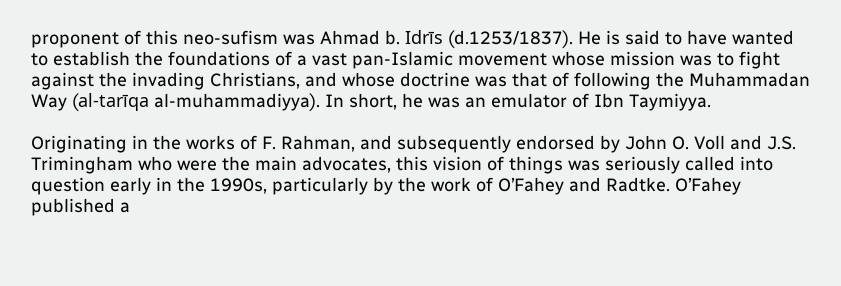proponent of this neo-sufism was Ahmad b. Idrīs (d.1253/1837). He is said to have wanted to establish the foundations of a vast pan-Islamic movement whose mission was to fight against the invading Christians, and whose doctrine was that of following the Muhammadan Way (al-tarīqa al-muhammadiyya). In short, he was an emulator of Ibn Taymiyya.

Originating in the works of F. Rahman, and subsequently endorsed by John O. Voll and J.S. Trimingham who were the main advocates, this vision of things was seriously called into question early in the 1990s, particularly by the work of O’Fahey and Radtke. O’Fahey published a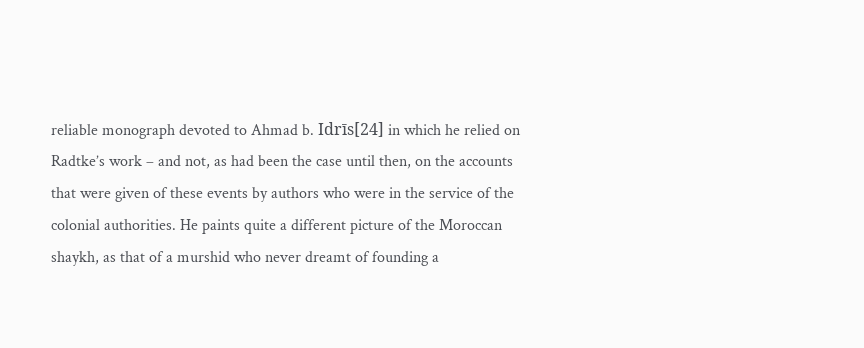reliable monograph devoted to Ahmad b. Idrīs[24] in which he relied on Radtke’s work – and not, as had been the case until then, on the accounts that were given of these events by authors who were in the service of the colonial authorities. He paints quite a different picture of the Moroccan shaykh, as that of a murshid who never dreamt of founding a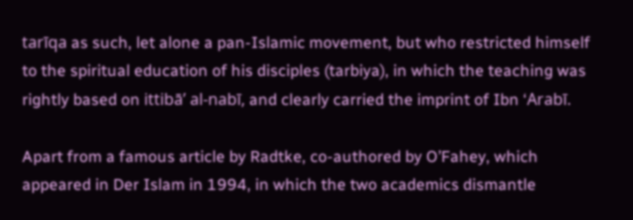tarīqa as such, let alone a pan-Islamic movement, but who restricted himself to the spiritual education of his disciples (tarbiya), in which the teaching was rightly based on ittibā’ al-nabī, and clearly carried the imprint of Ibn ‘Arabī.

Apart from a famous article by Radtke, co-authored by O’Fahey, which appeared in Der Islam in 1994, in which the two academics dismantle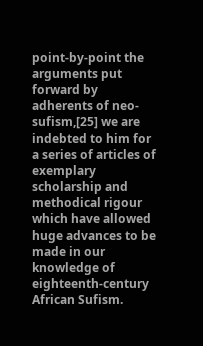point-by-point the arguments put forward by adherents of neo-sufism,[25] we are indebted to him for a series of articles of exemplary scholarship and methodical rigour which have allowed huge advances to be made in our knowledge of eighteenth-century African Sufism.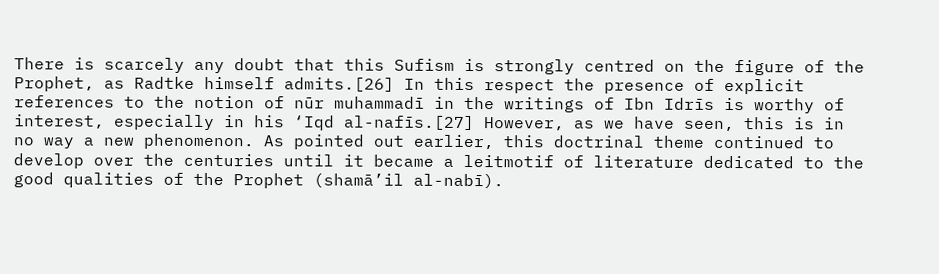There is scarcely any doubt that this Sufism is strongly centred on the figure of the Prophet, as Radtke himself admits.[26] In this respect the presence of explicit references to the notion of nūr muhammadī in the writings of Ibn Idrīs is worthy of interest, especially in his ‘Iqd al-nafīs.[27] However, as we have seen, this is in no way a new phenomenon. As pointed out earlier, this doctrinal theme continued to develop over the centuries until it became a leitmotif of literature dedicated to the good qualities of the Prophet (shamā’il al-nabī).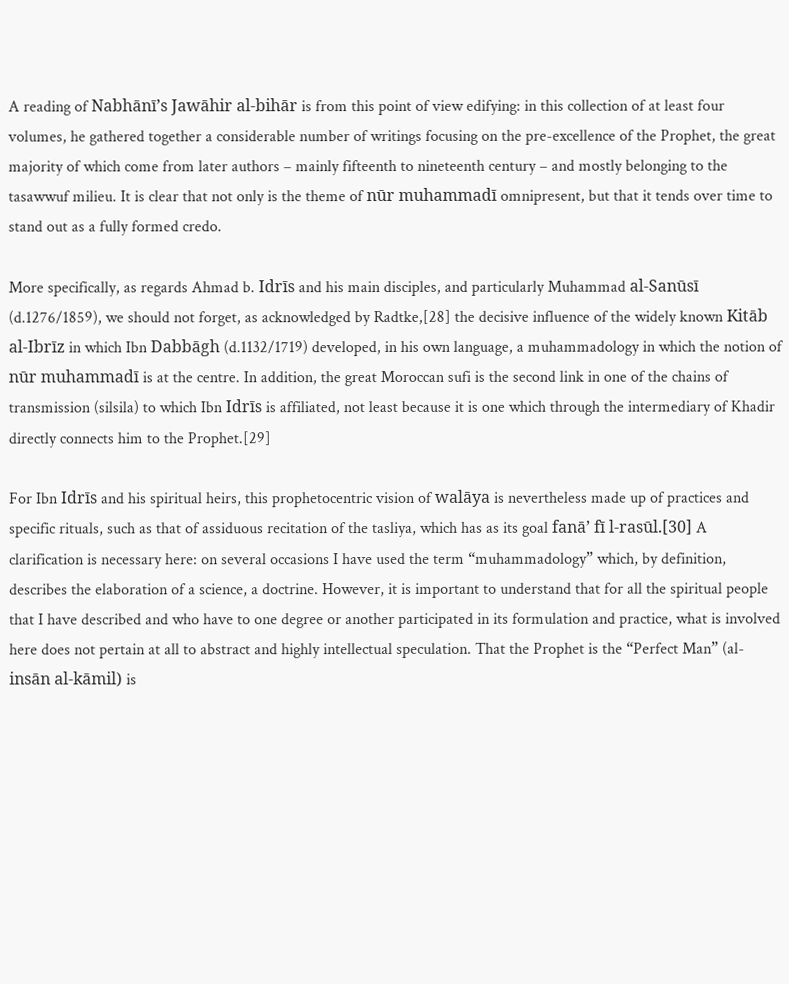A reading of Nabhānī’s Jawāhir al-bihār is from this point of view edifying: in this collection of at least four volumes, he gathered together a considerable number of writings focusing on the pre-excellence of the Prophet, the great majority of which come from later authors – mainly fifteenth to nineteenth century – and mostly belonging to the tasawwuf milieu. It is clear that not only is the theme of nūr muhammadī omnipresent, but that it tends over time to stand out as a fully formed credo.

More specifically, as regards Ahmad b. Idrīs and his main disciples, and particularly Muhammad al-Sanūsī (d.1276/1859), we should not forget, as acknowledged by Radtke,[28] the decisive influence of the widely known Kitāb al-Ibrīz in which Ibn Dabbāgh (d.1132/1719) developed, in his own language, a muhammadology in which the notion of nūr muhammadī is at the centre. In addition, the great Moroccan sufi is the second link in one of the chains of transmission (silsila) to which Ibn Idrīs is affiliated, not least because it is one which through the intermediary of Khadir directly connects him to the Prophet.[29]

For Ibn Idrīs and his spiritual heirs, this prophetocentric vision of walāya is nevertheless made up of practices and specific rituals, such as that of assiduous recitation of the tasliya, which has as its goal fanā’ fī l-rasūl.[30] A clarification is necessary here: on several occasions I have used the term “muhammadology” which, by definition, describes the elaboration of a science, a doctrine. However, it is important to understand that for all the spiritual people that I have described and who have to one degree or another participated in its formulation and practice, what is involved here does not pertain at all to abstract and highly intellectual speculation. That the Prophet is the “Perfect Man” (al-insān al-kāmil) is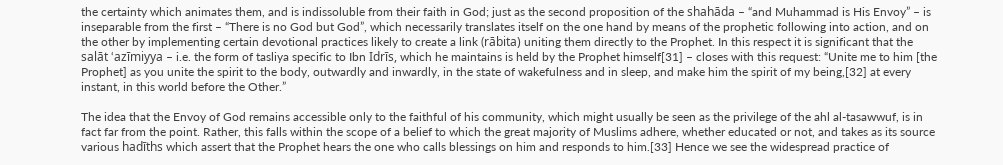the certainty which animates them, and is indissoluble from their faith in God; just as the second proposition of the shahāda – “and Muhammad is His Envoy” – is inseparable from the first – “There is no God but God”, which necessarily translates itself on the one hand by means of the prophetic following into action, and on the other by implementing certain devotional practices likely to create a link (rābita) uniting them directly to the Prophet. In this respect it is significant that the salāt ‘azīmiyya – i.e. the form of tasliya specific to Ibn Idrīs, which he maintains is held by the Prophet himself[31] – closes with this request: “Unite me to him [the Prophet] as you unite the spirit to the body, outwardly and inwardly, in the state of wakefulness and in sleep, and make him the spirit of my being,[32] at every instant, in this world before the Other.”

The idea that the Envoy of God remains accessible only to the faithful of his community, which might usually be seen as the privilege of the ahl al-tasawwuf, is in fact far from the point. Rather, this falls within the scope of a belief to which the great majority of Muslims adhere, whether educated or not, and takes as its source various hadīths which assert that the Prophet hears the one who calls blessings on him and responds to him.[33] Hence we see the widespread practice of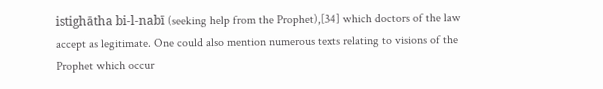istighātha bi-l-nabī (seeking help from the Prophet),[34] which doctors of the law accept as legitimate. One could also mention numerous texts relating to visions of the Prophet which occur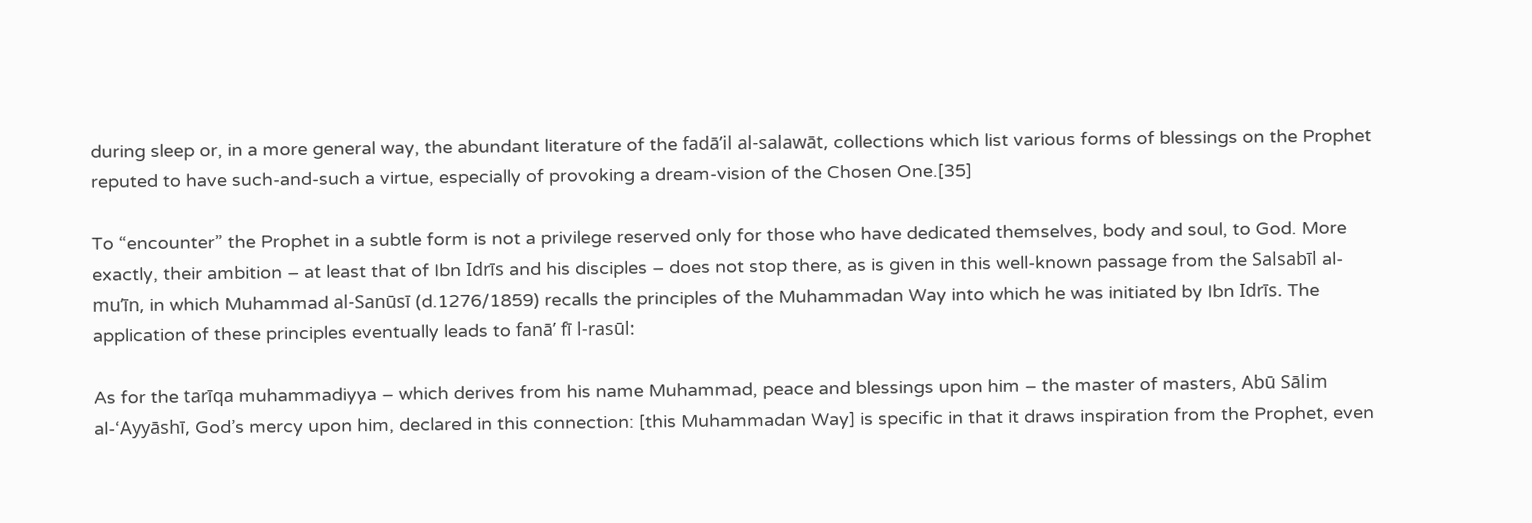during sleep or, in a more general way, the abundant literature of the fadā’il al-salawāt, collections which list various forms of blessings on the Prophet reputed to have such-and-such a virtue, especially of provoking a dream-vision of the Chosen One.[35]

To “encounter” the Prophet in a subtle form is not a privilege reserved only for those who have dedicated themselves, body and soul, to God. More exactly, their ambition – at least that of Ibn Idrīs and his disciples – does not stop there, as is given in this well-known passage from the Salsabīl al-mu’īn, in which Muhammad al-Sanūsī (d.1276/1859) recalls the principles of the Muhammadan Way into which he was initiated by Ibn Idrīs. The application of these principles eventually leads to fanā’ fī l-rasūl:

As for the tarīqa muhammadiyya – which derives from his name Muhammad, peace and blessings upon him – the master of masters, Abū Sālim al-‘Ayyāshī, God’s mercy upon him, declared in this connection: [this Muhammadan Way] is specific in that it draws inspiration from the Prophet, even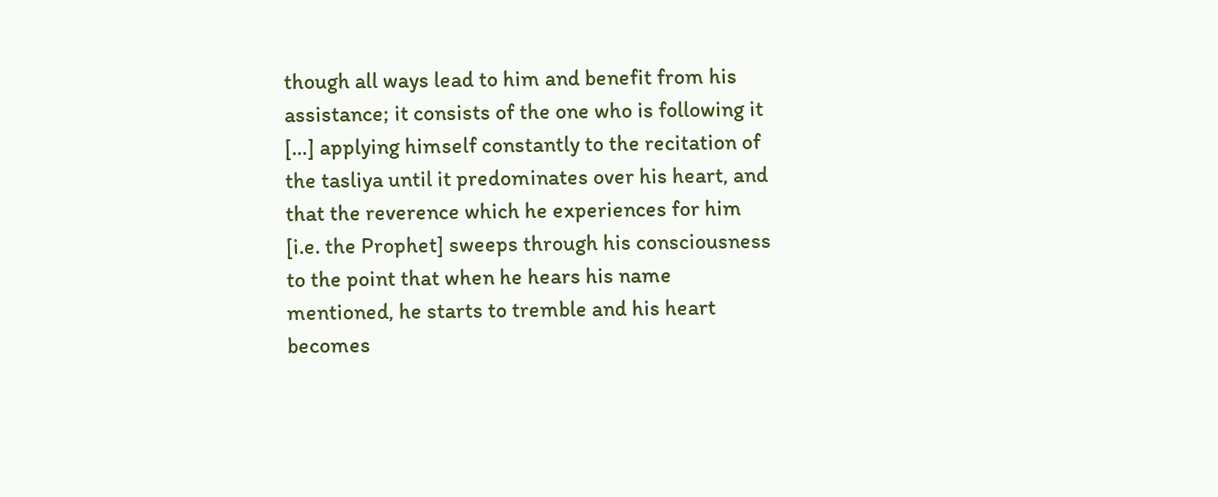though all ways lead to him and benefit from his assistance; it consists of the one who is following it […] applying himself constantly to the recitation of the tasliya until it predominates over his heart, and that the reverence which he experiences for him [i.e. the Prophet] sweeps through his consciousness to the point that when he hears his name mentioned, he starts to tremble and his heart becomes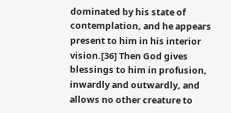dominated by his state of contemplation, and he appears present to him in his interior vision.[36] Then God gives blessings to him in profusion, inwardly and outwardly, and allows no other creature to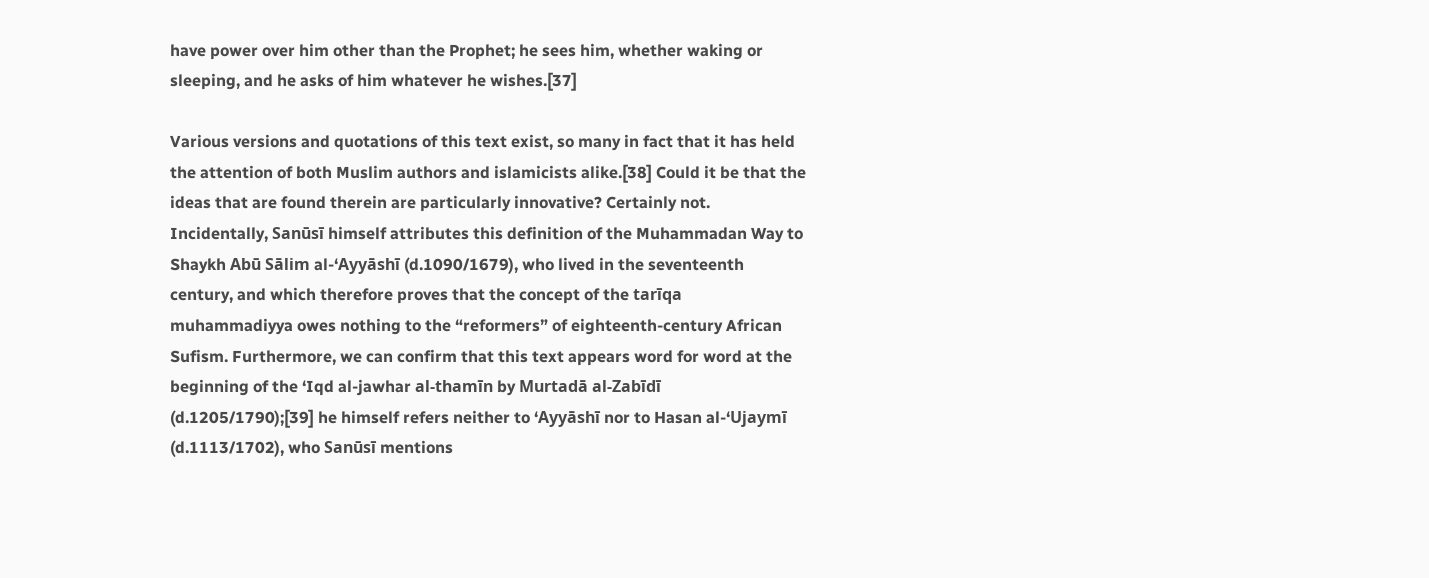have power over him other than the Prophet; he sees him, whether waking or sleeping, and he asks of him whatever he wishes.[37]

Various versions and quotations of this text exist, so many in fact that it has held the attention of both Muslim authors and islamicists alike.[38] Could it be that the ideas that are found therein are particularly innovative? Certainly not. Incidentally, Sanūsī himself attributes this definition of the Muhammadan Way to Shaykh Abū Sālim al-‘Ayyāshī (d.1090/1679), who lived in the seventeenth century, and which therefore proves that the concept of the tarīqa muhammadiyya owes nothing to the “reformers” of eighteenth-century African Sufism. Furthermore, we can confirm that this text appears word for word at the beginning of the ‘Iqd al-jawhar al-thamīn by Murtadā al-Zabīdī (d.1205/1790);[39] he himself refers neither to ‘Ayyāshī nor to Hasan al-‘Ujaymī (d.1113/1702), who Sanūsī mentions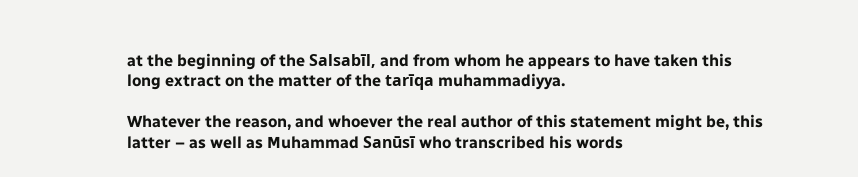at the beginning of the Salsabīl, and from whom he appears to have taken this long extract on the matter of the tarīqa muhammadiyya.

Whatever the reason, and whoever the real author of this statement might be, this latter – as well as Muhammad Sanūsī who transcribed his words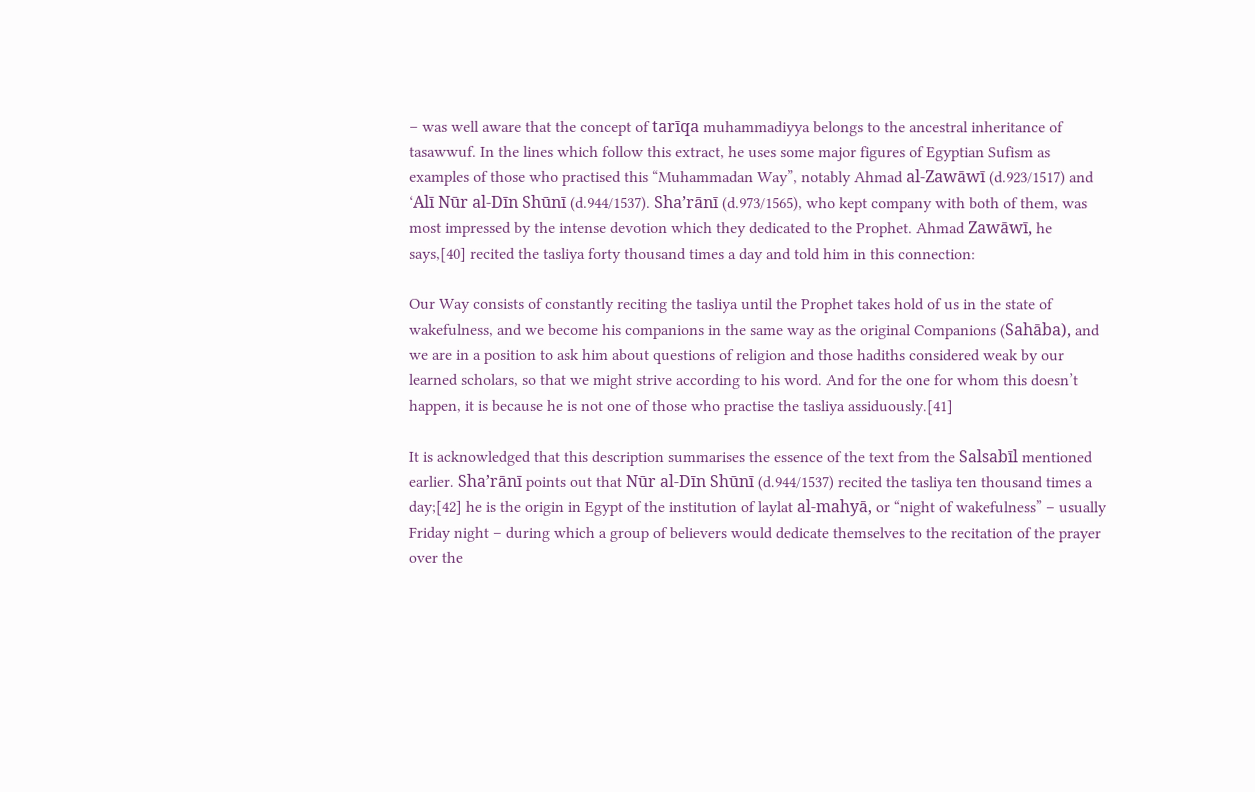– was well aware that the concept of tarīqa muhammadiyya belongs to the ancestral inheritance of tasawwuf. In the lines which follow this extract, he uses some major figures of Egyptian Sufism as examples of those who practised this “Muhammadan Way”, notably Ahmad al-Zawāwī (d.923/1517) and ‘Alī Nūr al-Dīn Shūnī (d.944/1537). Sha’rānī (d.973/1565), who kept company with both of them, was most impressed by the intense devotion which they dedicated to the Prophet. Ahmad Zawāwī, he says,[40] recited the tasliya forty thousand times a day and told him in this connection:

Our Way consists of constantly reciting the tasliya until the Prophet takes hold of us in the state of wakefulness, and we become his companions in the same way as the original Companions (Sahāba), and we are in a position to ask him about questions of religion and those hadiths considered weak by our learned scholars, so that we might strive according to his word. And for the one for whom this doesn’t happen, it is because he is not one of those who practise the tasliya assiduously.[41]

It is acknowledged that this description summarises the essence of the text from the Salsabīl mentioned earlier. Sha’rānī points out that Nūr al-Dīn Shūnī (d.944/1537) recited the tasliya ten thousand times a day;[42] he is the origin in Egypt of the institution of laylat al-mahyā, or “night of wakefulness” – usually Friday night – during which a group of believers would dedicate themselves to the recitation of the prayer over the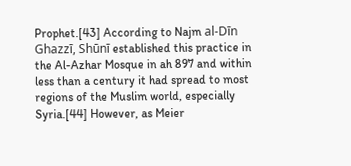Prophet.[43] According to Najm al-Dīn Ghazzī, Shūnī established this practice in the Al-Azhar Mosque in ah 897 and within less than a century it had spread to most regions of the Muslim world, especially Syria.[44] However, as Meier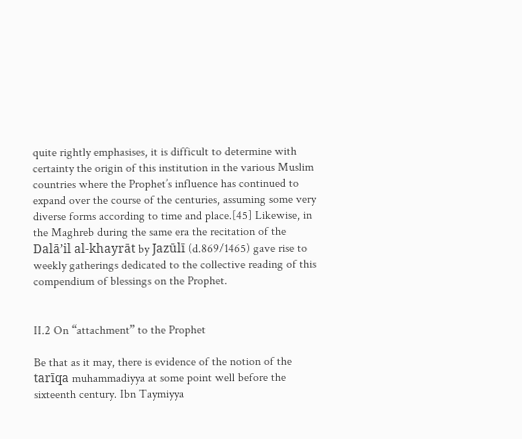quite rightly emphasises, it is difficult to determine with certainty the origin of this institution in the various Muslim countries where the Prophet’s influence has continued to expand over the course of the centuries, assuming some very diverse forms according to time and place.[45] Likewise, in the Maghreb during the same era the recitation of the Dalā’il al-khayrāt by Jazūlī (d.869/1465) gave rise to weekly gatherings dedicated to the collective reading of this compendium of blessings on the Prophet.


II.2 On “attachment” to the Prophet

Be that as it may, there is evidence of the notion of the tarīqa muhammadiyya at some point well before the sixteenth century. Ibn Taymiyya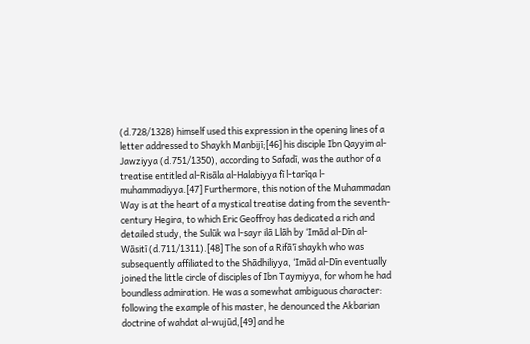(d.728/1328) himself used this expression in the opening lines of a letter addressed to Shaykh Manbijī;[46] his disciple Ibn Qayyim al-Jawziyya (d.751/1350), according to Safadī, was the author of a treatise entitled al-Risāla al-Halabiyya fī l-tarīqa l-muhammadiyya.[47] Furthermore, this notion of the Muhammadan Way is at the heart of a mystical treatise dating from the seventh-century Hegira, to which Eric Geoffroy has dedicated a rich and detailed study, the Sulūk wa l-sayr ilā Llāh by ‘Imād al-Dīn al-Wāsitī (d.711/1311).[48] The son of a Rifā’ī shaykh who was subsequently affiliated to the Shādhiliyya, ‘Imād al-Dīn eventually joined the little circle of disciples of Ibn Taymiyya, for whom he had boundless admiration. He was a somewhat ambiguous character: following the example of his master, he denounced the Akbarian doctrine of wahdat al-wujūd,[49] and he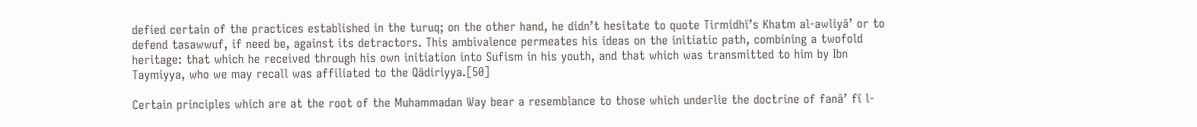defied certain of the practices established in the turuq; on the other hand, he didn’t hesitate to quote Tirmidhī’s Khatm al-awliyā’ or to defend tasawwuf, if need be, against its detractors. This ambivalence permeates his ideas on the initiatic path, combining a twofold heritage: that which he received through his own initiation into Sufism in his youth, and that which was transmitted to him by Ibn Taymiyya, who we may recall was affiliated to the Qādiriyya.[50]

Certain principles which are at the root of the Muhammadan Way bear a resemblance to those which underlie the doctrine of fanā’ fī l-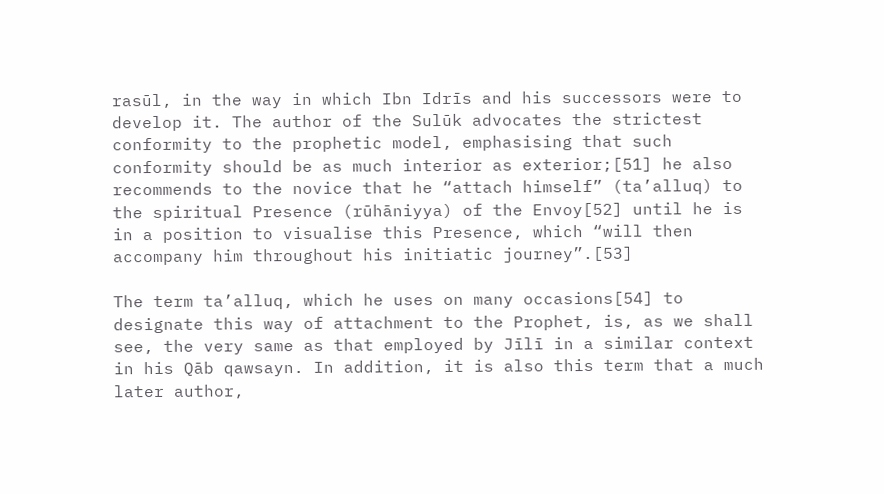rasūl, in the way in which Ibn Idrīs and his successors were to develop it. The author of the Sulūk advocates the strictest conformity to the prophetic model, emphasising that such conformity should be as much interior as exterior;[51] he also recommends to the novice that he “attach himself” (ta’alluq) to the spiritual Presence (rūhāniyya) of the Envoy[52] until he is in a position to visualise this Presence, which “will then accompany him throughout his initiatic journey”.[53]

The term ta’alluq, which he uses on many occasions[54] to designate this way of attachment to the Prophet, is, as we shall see, the very same as that employed by Jīlī in a similar context in his Qāb qawsayn. In addition, it is also this term that a much later author,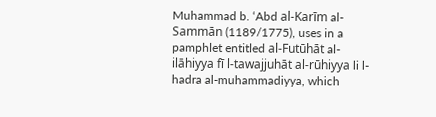Muhammad b. ‘Abd al-Karīm al-Sammān (1189/1775), uses in a pamphlet entitled al-Futūhāt al-ilāhiyya fī l-tawajjuhāt al-rūhiyya li l-hadra al-muhammadiyya, which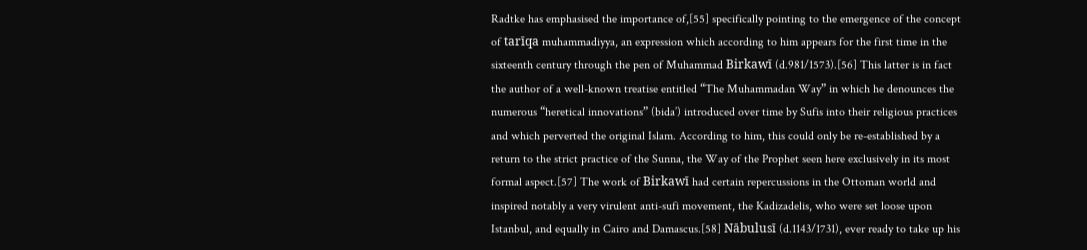Radtke has emphasised the importance of,[55] specifically pointing to the emergence of the concept of tarīqa muhammadiyya, an expression which according to him appears for the first time in the sixteenth century through the pen of Muhammad Birkawī (d.981/1573).[56] This latter is in fact the author of a well-known treatise entitled “The Muhammadan Way” in which he denounces the numerous “heretical innovations” (bida’) introduced over time by Sufis into their religious practices and which perverted the original Islam. According to him, this could only be re-established by a return to the strict practice of the Sunna, the Way of the Prophet seen here exclusively in its most formal aspect.[57] The work of Birkawī had certain repercussions in the Ottoman world and inspired notably a very virulent anti-sufi movement, the Kadizadelis, who were set loose upon Istanbul, and equally in Cairo and Damascus.[58] Nābulusī (d.1143/1731), ever ready to take up his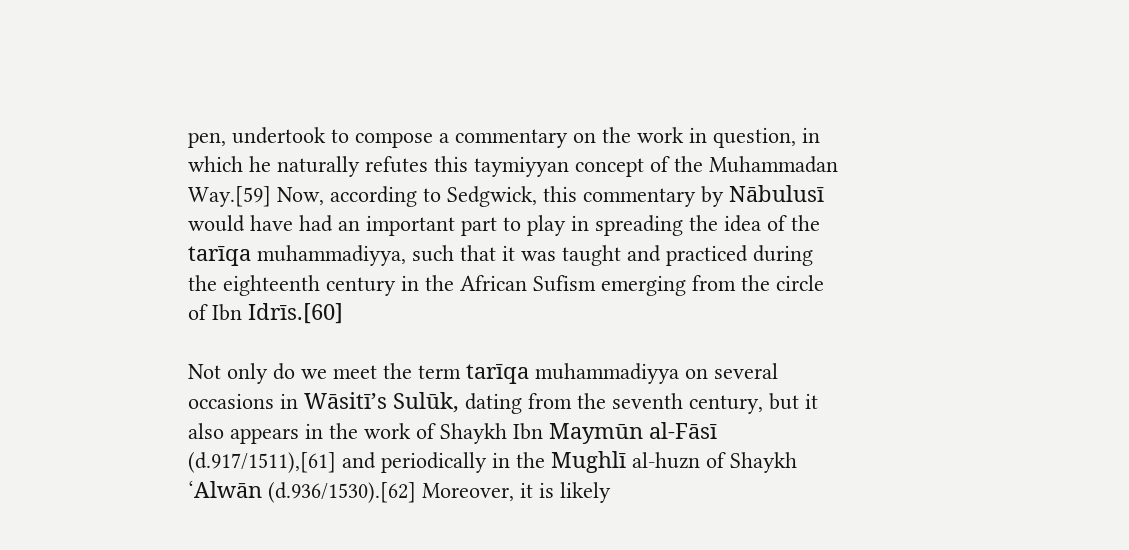pen, undertook to compose a commentary on the work in question, in which he naturally refutes this taymiyyan concept of the Muhammadan Way.[59] Now, according to Sedgwick, this commentary by Nābulusī would have had an important part to play in spreading the idea of the tarīqa muhammadiyya, such that it was taught and practiced during the eighteenth century in the African Sufism emerging from the circle of Ibn Idrīs.[60]

Not only do we meet the term tarīqa muhammadiyya on several occasions in Wāsitī’s Sulūk, dating from the seventh century, but it also appears in the work of Shaykh Ibn Maymūn al-Fāsī (d.917/1511),[61] and periodically in the Mughlī al-huzn of Shaykh ‘Alwān (d.936/1530).[62] Moreover, it is likely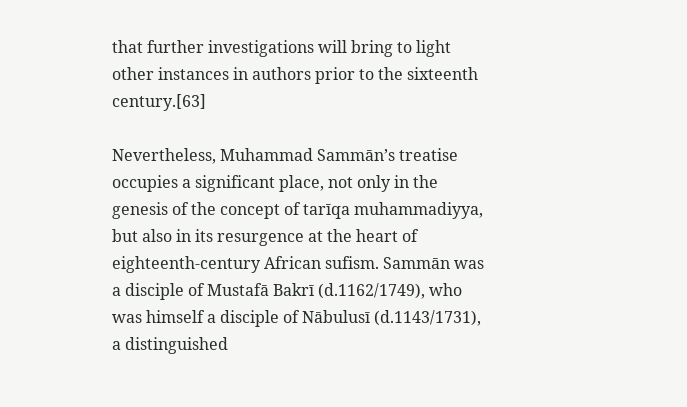that further investigations will bring to light other instances in authors prior to the sixteenth century.[63]

Nevertheless, Muhammad Sammān’s treatise occupies a significant place, not only in the genesis of the concept of tarīqa muhammadiyya, but also in its resurgence at the heart of eighteenth-century African sufism. Sammān was a disciple of Mustafā Bakrī (d.1162/1749), who was himself a disciple of Nābulusī (d.1143/1731), a distinguished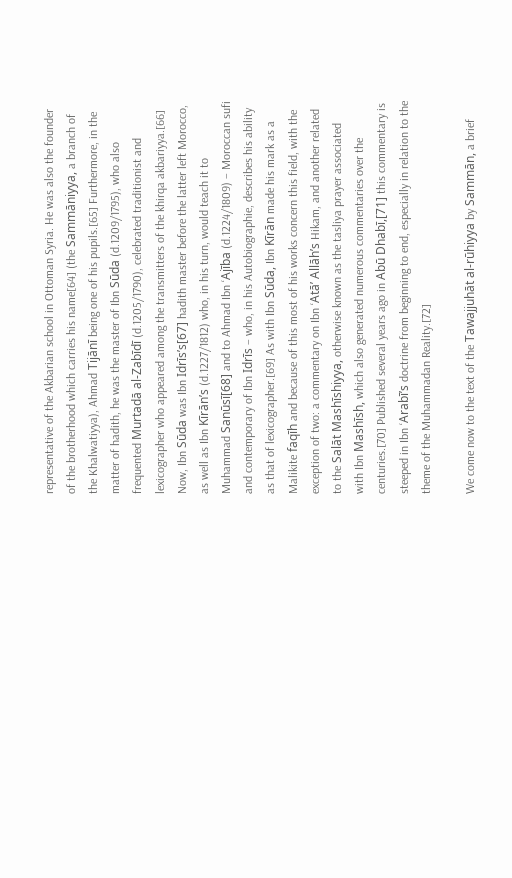representative of the Akbarian school in Ottoman Syria. He was also the founder of the brotherhood which carries his name[64] (the Sammāniyya, a branch of the Khalwatiyya), Ahmad Tijānī being one of his pupils.[65] Furthermore, in the matter of hadith, he was the master of Ibn Sūda (d.1209/1795), who also frequented Murtadā al-Zabīdī (d.1205/1790), celebrated traditionist and lexicographer who appeared among the transmitters of the khirqa akbariyya.[66] Now, Ibn Sūda was Ibn Idrīs’s[67] hadith master before the latter left Morocco, as well as Ibn Kīrān’s (d.1227/1812) who, in his turn, would teach it to Muhammad Sanūsī[68] and to Ahmad Ibn ‘Ajība (d.1224/1809) – Moroccan sufi and contemporary of Ibn Idrīs – who, in his Autobiographie, describes his ability as that of lexicographer.[69] As with Ibn Sūda, Ibn Kīrān made his mark as a Malikite faqīh and because of this most of his works concern this field, with the exception of two: a commentary on Ibn ‘Atā’ Allāh’s Hikam, and another related to the Salāt Mashīshiyya, otherwise known as the tasliya prayer associated with Ibn Mashīsh, which also generated numerous commentaries over the centuries.[70] Published several years ago in Abū Dhabī,[71] this commentary is steeped in Ibn ‘Arabī’s doctrine from beginning to end, especially in relation to the theme of the Muhammadan Reality.[72]

We come now to the text of the Tawajjuhāt al-rūhiyya by Sammān, a brief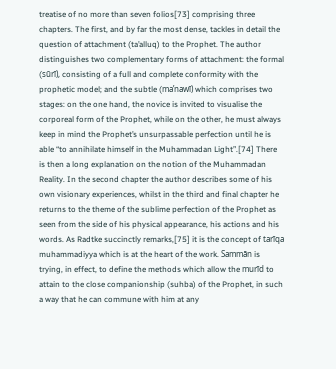treatise of no more than seven folios[73] comprising three chapters. The first, and by far the most dense, tackles in detail the question of attachment (ta’alluq) to the Prophet. The author distinguishes two complementary forms of attachment: the formal (sūrī), consisting of a full and complete conformity with the prophetic model; and the subtle (ma’nawī) which comprises two stages: on the one hand, the novice is invited to visualise the corporeal form of the Prophet, while on the other, he must always keep in mind the Prophet’s unsurpassable perfection until he is able “to annihilate himself in the Muhammadan Light”.[74] There is then a long explanation on the notion of the Muhammadan Reality. In the second chapter the author describes some of his own visionary experiences, whilst in the third and final chapter he returns to the theme of the sublime perfection of the Prophet as seen from the side of his physical appearance, his actions and his words. As Radtke succinctly remarks,[75] it is the concept of tarīqa muhammadiyya which is at the heart of the work. Sammān is trying, in effect, to define the methods which allow the murīd to attain to the close companionship (suhba) of the Prophet, in such a way that he can commune with him at any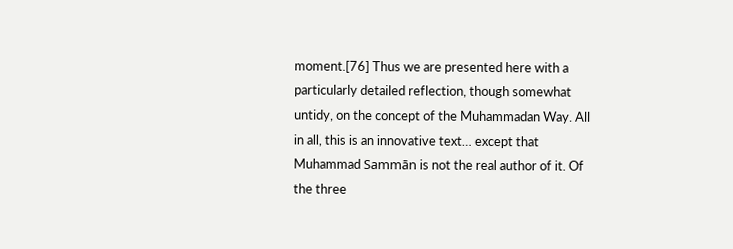moment.[76] Thus we are presented here with a particularly detailed reflection, though somewhat untidy, on the concept of the Muhammadan Way. All in all, this is an innovative text… except that Muhammad Sammān is not the real author of it. Of the three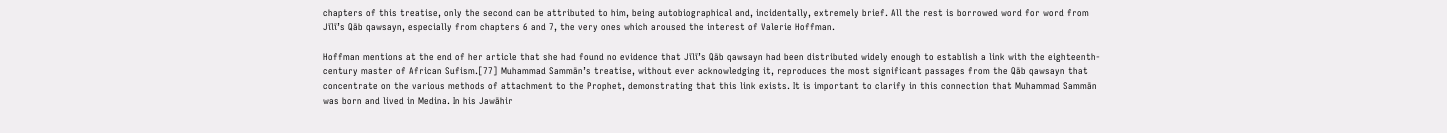chapters of this treatise, only the second can be attributed to him, being autobiographical and, incidentally, extremely brief. All the rest is borrowed word for word from Jīlī’s Qāb qawsayn, especially from chapters 6 and 7, the very ones which aroused the interest of Valerie Hoffman.

Hoffman mentions at the end of her article that she had found no evidence that Jīlī’s Qāb qawsayn had been distributed widely enough to establish a link with the eighteenth-century master of African Sufism.[77] Muhammad Sammān’s treatise, without ever acknowledging it, reproduces the most significant passages from the Qāb qawsayn that concentrate on the various methods of attachment to the Prophet, demonstrating that this link exists. It is important to clarify in this connection that Muhammad Sammān was born and lived in Medina. In his Jawāhir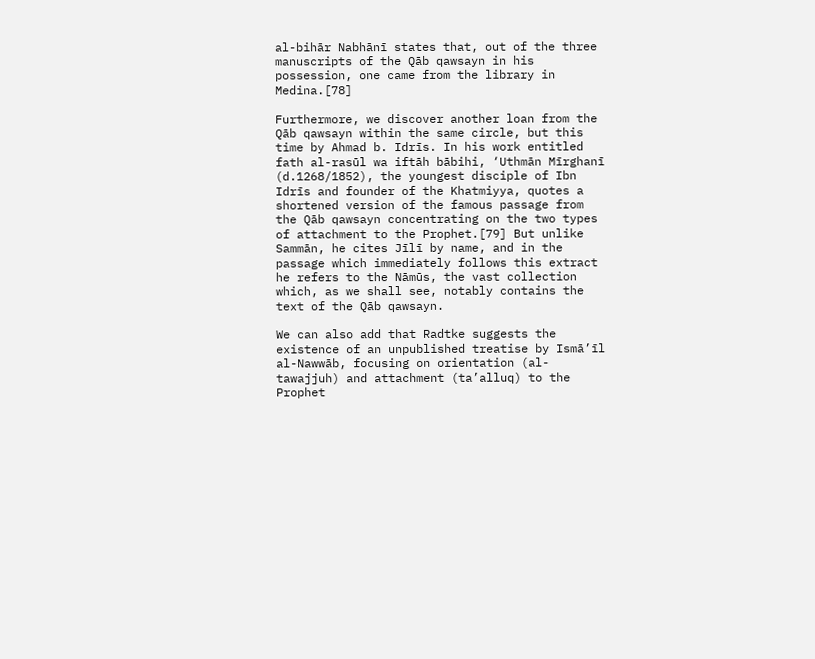al-bihār Nabhānī states that, out of the three manuscripts of the Qāb qawsayn in his possession, one came from the library in Medina.[78]

Furthermore, we discover another loan from the Qāb qawsayn within the same circle, but this time by Ahmad b. Idrīs. In his work entitled fath al-rasūl wa iftāh bābihi, ‘Uthmān Mīrghanī (d.1268/1852), the youngest disciple of Ibn Idrīs and founder of the Khatmiyya, quotes a shortened version of the famous passage from the Qāb qawsayn concentrating on the two types of attachment to the Prophet.[79] But unlike Sammān, he cites Jīlī by name, and in the passage which immediately follows this extract he refers to the Nāmūs, the vast collection which, as we shall see, notably contains the text of the Qāb qawsayn.

We can also add that Radtke suggests the existence of an unpublished treatise by Ismā’īl al-Nawwāb, focusing on orientation (al-tawajjuh) and attachment (ta’alluq) to the Prophet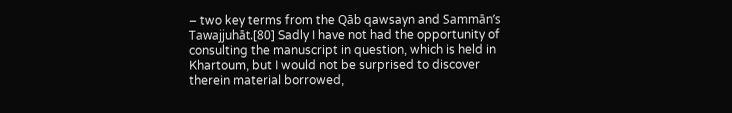– two key terms from the Qāb qawsayn and Sammān’s Tawajjuhāt.[80] Sadly I have not had the opportunity of consulting the manuscript in question, which is held in Khartoum, but I would not be surprised to discover therein material borrowed,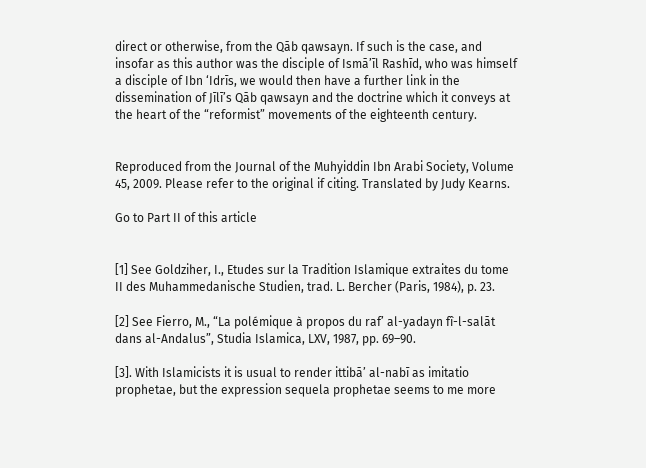direct or otherwise, from the Qāb qawsayn. If such is the case, and insofar as this author was the disciple of Ismā’īl Rashīd, who was himself a disciple of Ibn ‘Idrīs, we would then have a further link in the dissemination of Jīlī’s Qāb qawsayn and the doctrine which it conveys at the heart of the “reformist” movements of the eighteenth century.


Reproduced from the Journal of the Muhyiddin Ibn Arabi Society, Volume 45, 2009. Please refer to the original if citing. Translated by Judy Kearns.

Go to Part II of this article


[1] See Goldziher, I., Etudes sur la Tradition Islamique extraites du tome II des Muhammedanische Studien, trad. L. Bercher (Paris, 1984), p. 23.

[2] See Fierro, M., “La polémique à propos du raf’ al-yadayn fî-l-salāt dans al-Andalus”, Studia Islamica, LXV, 1987, pp. 69–90.

[3]. With Islamicists it is usual to render ittibā’ al-nabī as imitatio prophetae, but the expression sequela prophetae seems to me more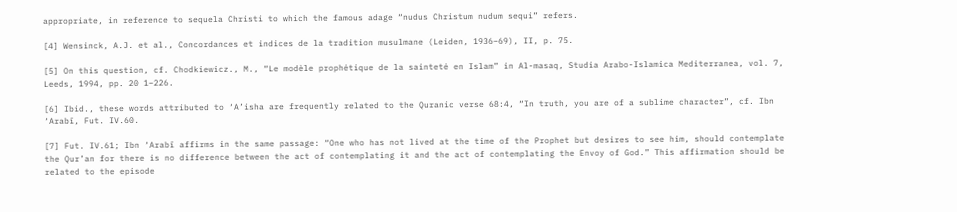appropriate, in reference to sequela Christi to which the famous adage “nudus Christum nudum sequi” refers.

[4] Wensinck, A.J. et al., Concordances et indices de la tradition musulmane (Leiden, 1936–69), II, p. 75.

[5] On this question, cf. Chodkiewicz., M., “Le modèle prophétique de la sainteté en Islam” in Al-masaq, Studia Arabo-Islamica Mediterranea, vol. 7, Leeds, 1994, pp. 20 1–226.

[6] Ibid., these words attributed to ‘A’isha are frequently related to the Quranic verse 68:4, “In truth, you are of a sublime character”, cf. Ibn ‘Arabī, Fut. IV.60.

[7] Fut. IV.61; Ibn ‘Arabī affirms in the same passage: “One who has not lived at the time of the Prophet but desires to see him, should contemplate the Qur’an for there is no difference between the act of contemplating it and the act of contemplating the Envoy of God.” This affirmation should be related to the episode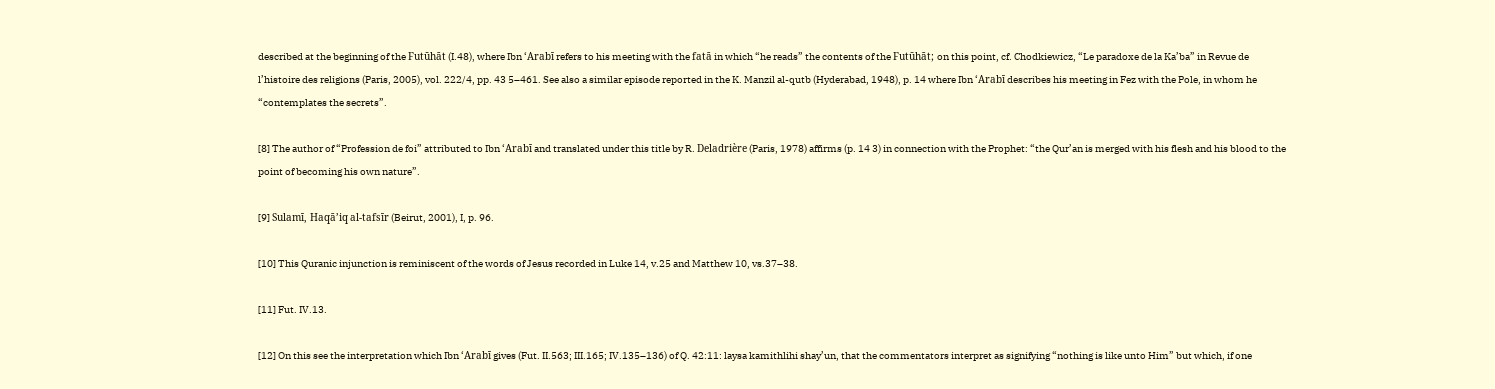described at the beginning of the Futūhāt (I.48), where Ibn ‘Arabī refers to his meeting with the fatā in which “he reads” the contents of the Futūhāt; on this point, cf. Chodkiewicz, “Le paradoxe de la Ka’ba” in Revue de l’histoire des religions (Paris, 2005), vol. 222/4, pp. 43 5–461. See also a similar episode reported in the K. Manzil al-qutb (Hyderabad, 1948), p. 14 where Ibn ‘Arabī describes his meeting in Fez with the Pole, in whom he “contemplates the secrets”.

[8] The author of “Profession de foi” attributed to Ibn ‘Arabī and translated under this title by R. Deladrière (Paris, 1978) affirms (p. 14 3) in connection with the Prophet: “the Qur’an is merged with his flesh and his blood to the point of becoming his own nature”.

[9] Sulamī, Haqā’iq al-tafsīr (Beirut, 2001), I, p. 96.

[10] This Quranic injunction is reminiscent of the words of Jesus recorded in Luke 14, v.25 and Matthew 10, vs.37–38.

[11] Fut. IV.13.

[12] On this see the interpretation which Ibn ‘Arabī gives (Fut. II.563; III.165; IV.135–136) of Q. 42:11: laysa kamithlihi shay’un, that the commentators interpret as signifying “nothing is like unto Him” but which, if one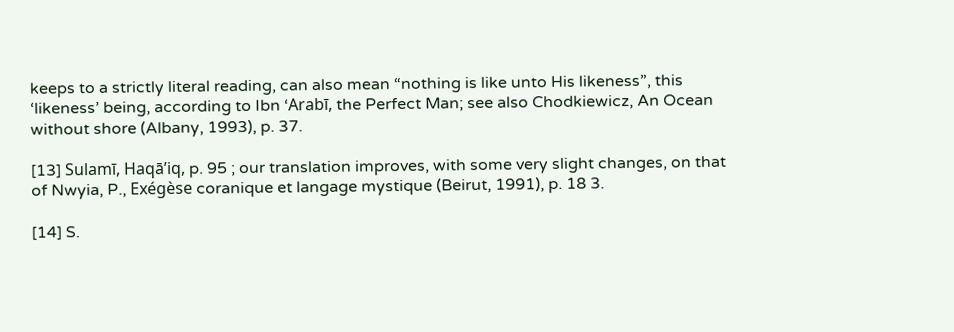keeps to a strictly literal reading, can also mean “nothing is like unto His likeness”, this ‘likeness’ being, according to Ibn ‘Arabī, the Perfect Man; see also Chodkiewicz, An Ocean without shore (Albany, 1993), p. 37.

[13] Sulamī, Haqā’iq, p. 95 ; our translation improves, with some very slight changes, on that of Nwyia, P., Exégèse coranique et langage mystique (Beirut, 1991), p. 18 3.

[14] S.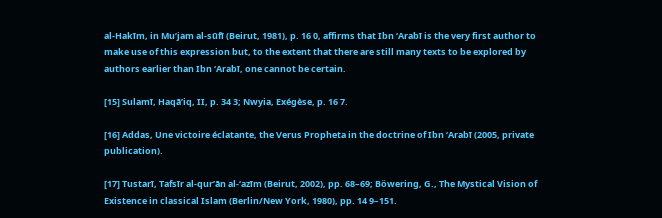al-Hakīm, in Mu’jam al-sūfī (Beirut, 1981), p. 16 0, affirms that Ibn ‘Arabī is the very first author to make use of this expression but, to the extent that there are still many texts to be explored by authors earlier than Ibn ‘Arabī, one cannot be certain.

[15] Sulamī, Haqā’iq, II, p. 34 3; Nwyia, Exégèse, p. 16 7.

[16] Addas, Une victoire éclatante, the Verus Propheta in the doctrine of Ibn ‘Arabī (2005, private publication).

[17] Tustarī, Tafsīr al-qur’ān al-‘azīm (Beirut, 2002), pp. 68–69; Böwering, G., The Mystical Vision of Existence in classical Islam (Berlin/New York, 1980), pp. 14 9–151.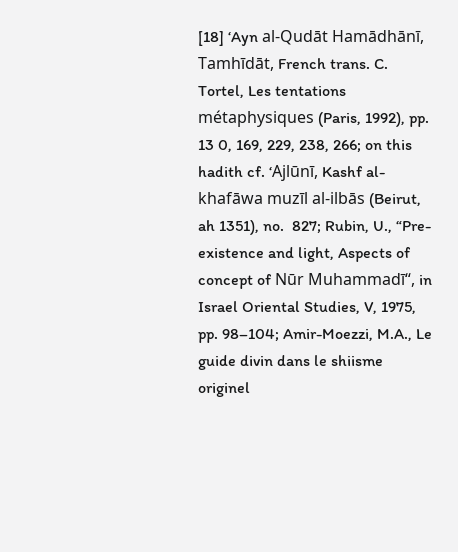[18] ‘Ayn al-Qudāt Hamādhānī, Tamhīdāt, French trans. C. Tortel, Les tentations métaphysiques (Paris, 1992), pp. 13 0, 169, 229, 238, 266; on this hadith cf. ‘Ajlūnī, Kashf al-khafāwa muzīl al-ilbās (Beirut, ah 1351), no.  827; Rubin, U., “Pre-existence and light, Aspects of concept of Nūr Muhammadī“, in Israel Oriental Studies, V, 1975, pp. 98–104; Amir-Moezzi, M.A., Le guide divin dans le shiisme originel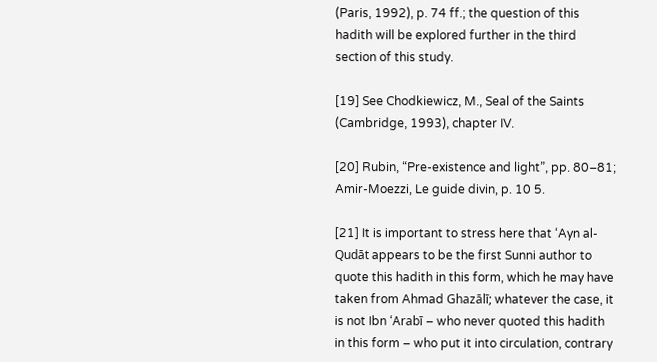(Paris, 1992), p. 74 ff.; the question of this hadith will be explored further in the third section of this study.

[19] See Chodkiewicz, M., Seal of the Saints (Cambridge, 1993), chapter IV.

[20] Rubin, “Pre-existence and light”, pp. 80–81; Amir-Moezzi, Le guide divin, p. 10 5.

[21] It is important to stress here that ‘Ayn al-Qudāt appears to be the first Sunni author to quote this hadith in this form, which he may have taken from Ahmad Ghazālī; whatever the case, it is not Ibn ‘Arabī – who never quoted this hadith in this form – who put it into circulation, contrary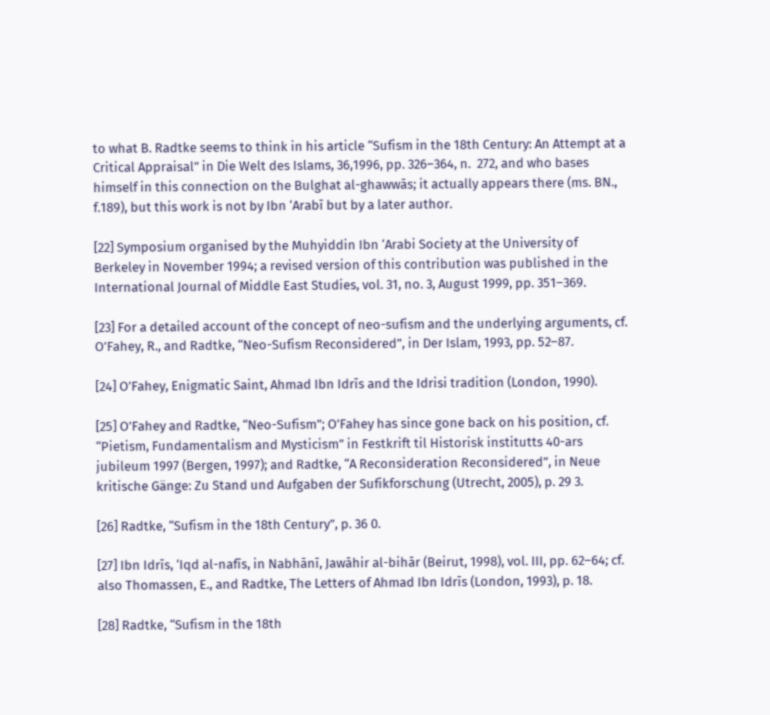to what B. Radtke seems to think in his article “Sufism in the 18th Century: An Attempt at a Critical Appraisal” in Die Welt des Islams, 36,1996, pp. 326–364, n.  272, and who bases himself in this connection on the Bulghat al-ghawwās; it actually appears there (ms. BN., f.189), but this work is not by Ibn ‘Arabī but by a later author.

[22] Symposium organised by the Muhyiddin Ibn ‘Arabi Society at the University of Berkeley in November 1994; a revised version of this contribution was published in the International Journal of Middle East Studies, vol. 31, no. 3, August 1999, pp. 351–369.

[23] For a detailed account of the concept of neo-sufism and the underlying arguments, cf. O’Fahey, R., and Radtke, “Neo-Sufism Reconsidered”, in Der Islam, 1993, pp. 52–87.

[24] O’Fahey, Enigmatic Saint, Ahmad Ibn Idrīs and the Idrisi tradition (London, 1990).

[25] O’Fahey and Radtke, “Neo-Sufism”; O’Fahey has since gone back on his position, cf. “Pietism, Fundamentalism and Mysticism” in Festkrift til Historisk institutts 40-ars jubileum 1997 (Bergen, 1997); and Radtke, “A Reconsideration Reconsidered”, in Neue kritische Gänge: Zu Stand und Aufgaben der Sufikforschung (Utrecht, 2005), p. 29 3.

[26] Radtke, “Sufism in the 18th Century”, p. 36 0.

[27] Ibn Idrīs, ‘Iqd al-nafīs, in Nabhānī, Jawāhir al-bihār (Beirut, 1998), vol. III, pp. 62–64; cf. also Thomassen, E., and Radtke, The Letters of Ahmad Ibn Idrīs (London, 1993), p. 18.

[28] Radtke, “Sufism in the 18th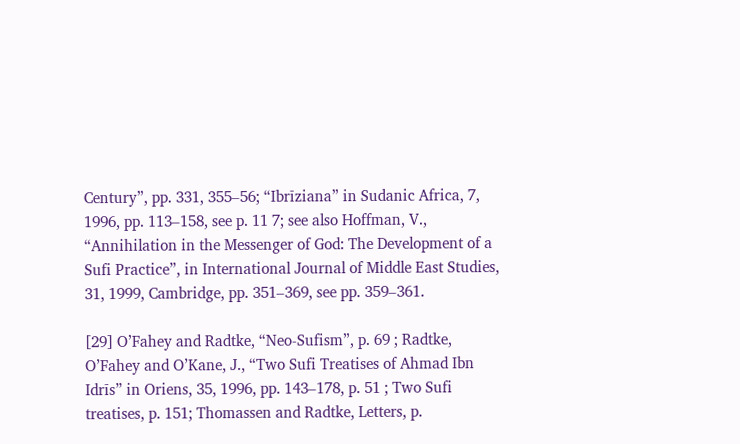Century”, pp. 331, 355–56; “Ibrīziana” in Sudanic Africa, 7, 1996, pp. 113–158, see p. 11 7; see also Hoffman, V., “Annihilation in the Messenger of God: The Development of a Sufi Practice”, in International Journal of Middle East Studies, 31, 1999, Cambridge, pp. 351–369, see pp. 359–361.

[29] O’Fahey and Radtke, “Neo-Sufism”, p. 69 ; Radtke, O’Fahey and O’Kane, J., “Two Sufi Treatises of Ahmad Ibn Idrīs” in Oriens, 35, 1996, pp. 143–178, p. 51 ; Two Sufi treatises, p. 151; Thomassen and Radtke, Letters, p.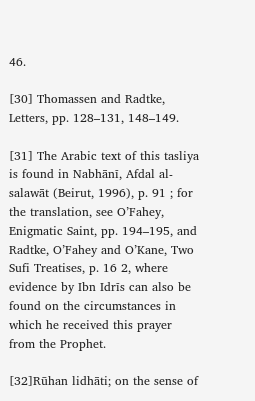46.

[30] Thomassen and Radtke, Letters, pp. 128–131, 148–149.

[31] The Arabic text of this tasliya is found in Nabhānī, Afdal al-salawāt (Beirut, 1996), p. 91 ; for the translation, see O’Fahey, Enigmatic Saint, pp. 194–195, and Radtke, O’Fahey and O’Kane, Two Sufi Treatises, p. 16 2, where evidence by Ibn Idrīs can also be found on the circumstances in which he received this prayer from the Prophet.

[32]Rūhan lidhāti; on the sense of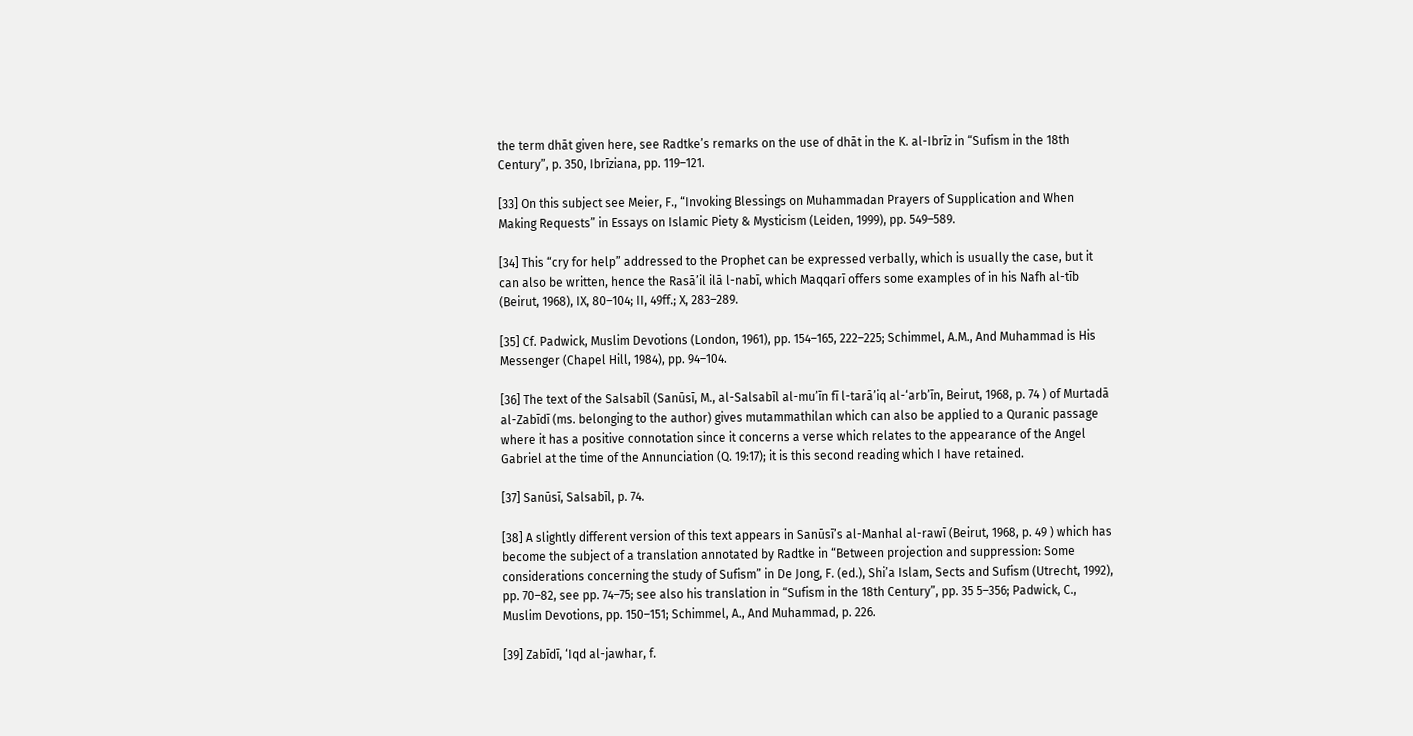the term dhāt given here, see Radtke’s remarks on the use of dhāt in the K. al-Ibrīz in “Sufism in the 18th Century”, p. 350, Ibrīziana, pp. 119–121.

[33] On this subject see Meier, F., “Invoking Blessings on Muhammadan Prayers of Supplication and When Making Requests” in Essays on Islamic Piety & Mysticism (Leiden, 1999), pp. 549–589.

[34] This “cry for help” addressed to the Prophet can be expressed verbally, which is usually the case, but it can also be written, hence the Rasā’il ilā l-nabī, which Maqqarī offers some examples of in his Nafh al-tīb (Beirut, 1968), IX, 80–104; II, 49ff.; X, 283–289.

[35] Cf. Padwick, Muslim Devotions (London, 1961), pp. 154–165, 222–225; Schimmel, A.M., And Muhammad is His Messenger (Chapel Hill, 1984), pp. 94–104.

[36] The text of the Salsabīl (Sanūsī, M., al-Salsabīl al-mu’īn fī l-tarā’iq al-‘arb’īn, Beirut, 1968, p. 74 ) of Murtadā al-Zabīdī (ms. belonging to the author) gives mutammathilan which can also be applied to a Quranic passage where it has a positive connotation since it concerns a verse which relates to the appearance of the Angel Gabriel at the time of the Annunciation (Q. 19:17); it is this second reading which I have retained.

[37] Sanūsī, Salsabīl, p. 74.

[38] A slightly different version of this text appears in Sanūsī’s al-Manhal al-rawī (Beirut, 1968, p. 49 ) which has become the subject of a translation annotated by Radtke in “Between projection and suppression: Some considerations concerning the study of Sufism” in De Jong, F. (ed.), Shi’a Islam, Sects and Sufism (Utrecht, 1992), pp. 70–82, see pp. 74–75; see also his translation in “Sufism in the 18th Century”, pp. 35 5–356; Padwick, C., Muslim Devotions, pp. 150–151; Schimmel, A., And Muhammad, p. 226.

[39] Zabīdī, ‘Iqd al-jawhar, f.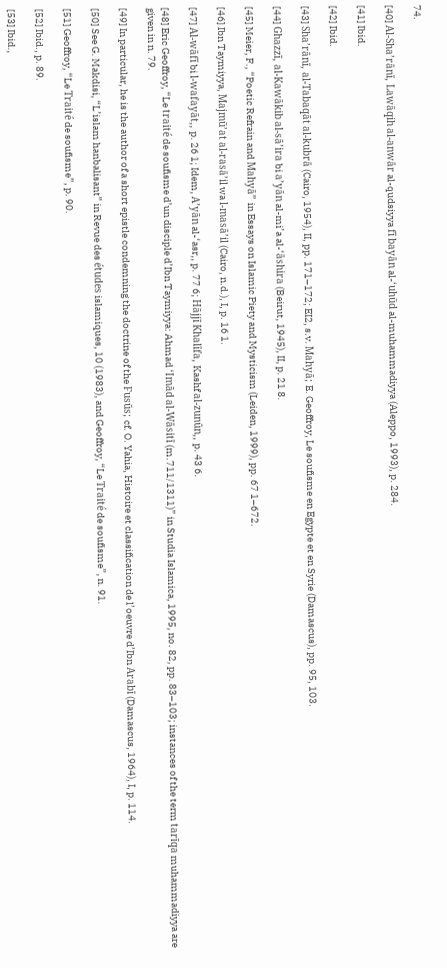74.

[40] Al-Sha’rānī, Lawāqih al-anwār al-qudsiyya fī bayān al-‘uhūd al-muhammadiyya (Aleppo, 1993), p. 284.

[41] Ibid.

[42] Ibid.

[43] Sha’rānī, al-Tabaqāt al-kubrā (Cairo, 1954), II, pp. 171–172; EI2, s.v. Mahyā; E. Geoffroy, Le soufisme en Egypte et en Syrie (Damascus), pp. 95, 103.

[44] Ghazzī, al-Kawākib al-sā’ira bi a’yān al-mi’a al-‘āshira (Beirut, 1945), II, p. 21 8.

[45] Meier, F., “Poetic Refrain and Mahyā” in Essays on Islamic Piety and Mysticism (Leiden, 1999), pp. 67 1–672.

[46] Ibn Taymiyya, Majmū’at al-rasā’il wa l-masā’il (Cairo, n.d.), I, p. 16 1.

[47] Al-wāfī bi l-wafayāt,, p. 26 1; Idem, A’yān al-‘asr,, p. 77 6; Hājjī Khalīfa, Kashf al-zunūn,, p. 43 6.

[48] Eric Geoffroy, “Le traité de soufisme d’un disciple d’Ibn Taymiyya: Ahmad ‘Imād al-Wāsitī (m.711/1311)” in Studia Islamica, 1995, no. 82, pp. 83–103; instances of the term tarīqa muhammadiyya are given in n. 79.

[49] In particular, he is the author of a short epistle condemning the doctrine of the Fusūs; cf. O. Yahia, Histoire et classification de l’oeuvre d’Ibn Arabī (Damascus, 1964), I, p. 114.

[50] See G. Makdisi, “L’islam hanbalisant” in Revue des études islamiques, 10 (1983), and Geoffroy, “Le Traité de soufisme”, n. 91.

[51] Geoffroy, “Le Traité de soufisme”, p. 90.

[52] Ibid., p. 89.

[53] Ibid.,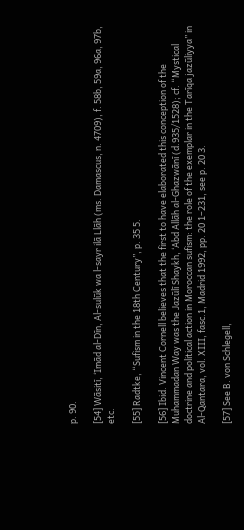p. 90.

[54] Wāsitī, ‘Imād al-Dīn, Al-sulūk wa l-sayr ilā Llāh (ms. Damascus, n. 4709), f. 58b, 59a, 96a, 97b, etc.

[55] Radtke, “Sufism in the 18th Century”, p. 35 5.

[56] Ibid. Vincent Cornell believes that the first to have elaborated this conception of the Muhammadan Way was the Jazūlī Shaykh, ‘Abd Allāh al-Ghazwānī (d.935/1528); cf. “Mystical doctrine and political action in Moroccan sufism: the role of the exemplar in the Tarīqa jazūliyya” in Al-Qantara, vol. XIII, fasc.1, Madrid 1992, pp. 20 1–231, see p. 20 3.

[57] See B. von Schlegell,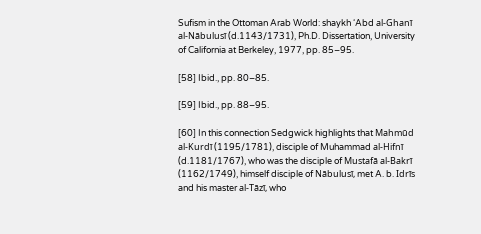Sufism in the Ottoman Arab World: shaykh ‘Abd al-Ghanī al-Nābulusī (d.1143/1731), Ph.D. Dissertation, University of California at Berkeley, 1977, pp. 85–95.

[58] Ibid., pp. 80–85.

[59] Ibid., pp. 88–95.

[60] In this connection Sedgwick highlights that Mahmūd al-Kurdī (1195/1781), disciple of Muhammad al-Hifnī (d.1181/1767), who was the disciple of Mustafā al-Bakrī (1162/1749), himself disciple of Nābulusī, met A. b. Idrīs and his master al-Tāzī, who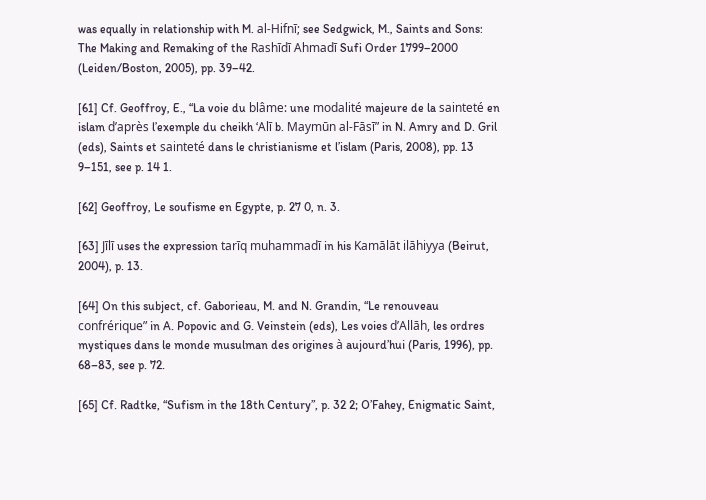was equally in relationship with M. al-Hifnī; see Sedgwick, M., Saints and Sons: The Making and Remaking of the Rashīdī Ahmadī Sufi Order 1799–2000 (Leiden/Boston, 2005), pp. 39–42.

[61] Cf. Geoffroy, E., “La voie du blâme: une modalité majeure de la sainteté en islam d’après l’exemple du cheikh ‘Alī b. Maymūn al-Fāsī” in N. Amry and D. Gril (eds), Saints et sainteté dans le christianisme et l’islam (Paris, 2008), pp. 13 9–151, see p. 14 1.

[62] Geoffroy, Le soufisme en Egypte, p. 27 0, n. 3.

[63] Jīlī uses the expression tarīq muhammadī in his Kamālāt ilāhiyya (Beirut, 2004), p. 13.

[64] On this subject, cf. Gaborieau, M. and N. Grandin, “Le renouveau confrérique” in A. Popovic and G. Veinstein (eds), Les voies d’Allāh, les ordres mystiques dans le monde musulman des origines à aujourd’hui (Paris, 1996), pp. 68–83, see p. 72.

[65] Cf. Radtke, “Sufism in the 18th Century”, p. 32 2; O’Fahey, Enigmatic Saint,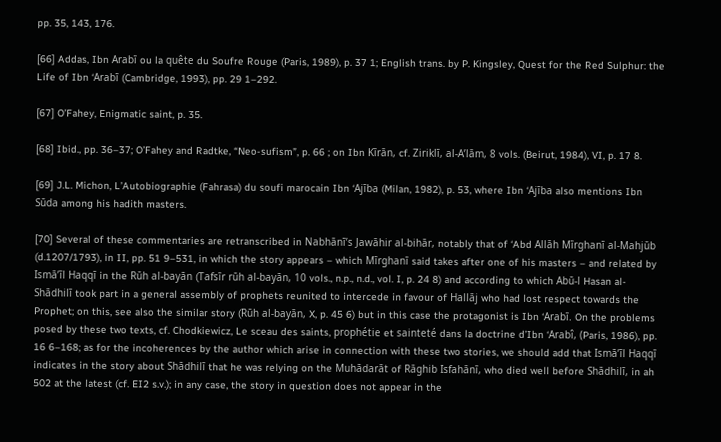pp. 35, 143, 176.

[66] Addas, Ibn Arabī ou la quête du Soufre Rouge (Paris, 1989), p. 37 1; English trans. by P. Kingsley, Quest for the Red Sulphur: the Life of Ibn ‘Arabī (Cambridge, 1993), pp. 29 1–292.

[67] O’Fahey, Enigmatic saint, p. 35.

[68] Ibid., pp. 36–37; O’Fahey and Radtke, “Neo-sufism”, p. 66 ; on Ibn Kīrān, cf. Ziriklī, al-A’lām, 8 vols. (Beirut, 1984), VI, p. 17 8.

[69] J.L. Michon, L’Autobiographie (Fahrasa) du soufi marocain Ibn ‘Ajība (Milan, 1982), p. 53, where Ibn ‘Ajība also mentions Ibn Sūda among his hadith masters.

[70] Several of these commentaries are retranscribed in Nabhānī’s Jawāhir al-bihār, notably that of ‘Abd Allāh Mīrghanī al-Mahjūb (d.1207/1793), in II, pp. 51 9–531, in which the story appears – which Mīrghanī said takes after one of his masters – and related by Ismā’īl Haqqī in the Rūh al-bayān (Tafsīr rūh al-bayān, 10 vols., n.p., n.d., vol. I, p. 24 8) and according to which Abū-l Hasan al-Shādhilī took part in a general assembly of prophets reunited to intercede in favour of Hallāj who had lost respect towards the Prophet; on this, see also the similar story (Rūh al-bayān, X, p. 45 6) but in this case the protagonist is Ibn ‘Arabī. On the problems posed by these two texts, cf. Chodkiewicz, Le sceau des saints, prophétie et sainteté dans la doctrine d’Ibn ‘Arabî, (Paris, 1986), pp. 16 6–168; as for the incoherences by the author which arise in connection with these two stories, we should add that Ismā’īl Haqqī indicates in the story about Shādhilī that he was relying on the Muhādarāt of Rāghib Isfahānī, who died well before Shādhilī, in ah 502 at the latest (cf. EI2 s.v.); in any case, the story in question does not appear in the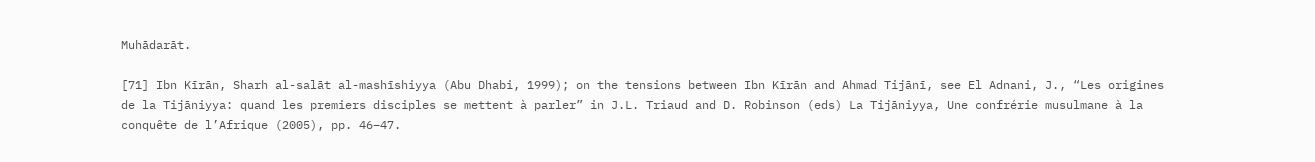Muhādarāt.

[71] Ibn Kīrān, Sharh al-salāt al-mashīshiyya (Abu Dhabi, 1999); on the tensions between Ibn Kīrān and Ahmad Tijānī, see El Adnani, J., “Les origines de la Tijāniyya: quand les premiers disciples se mettent à parler” in J.L. Triaud and D. Robinson (eds) La Tijāniyya, Une confrérie musulmane à la conquête de l’Afrique (2005), pp. 46–47.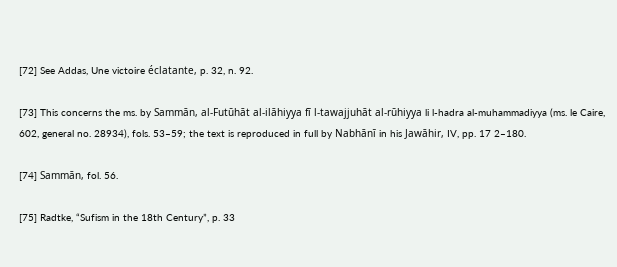[72] See Addas, Une victoire éclatante, p. 32, n. 92.

[73] This concerns the ms. by Sammān, al-Futūhāt al-ilāhiyya fī l-tawajjuhāt al-rūhiyya li l-hadra al-muhammadiyya (ms. le Caire, 602, general no. 28934), fols. 53–59; the text is reproduced in full by Nabhānī in his Jawāhir, IV, pp. 17 2–180.

[74] Sammān, fol. 56.

[75] Radtke, “Sufism in the 18th Century”, p. 33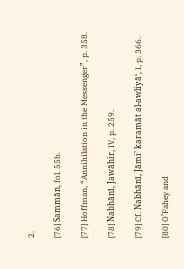2.

[76] Sammān, fol. 55b.

[77] Hoffman, “Annihilation in the Messenger”, p. 358.

[78] Nabhānī, Jawāhir, IV, p. 259.

[79] Cf. Nabhānī, Jāmi’ karamāt al-awliyā‘, I, p. 366.

[80] O’Fahey and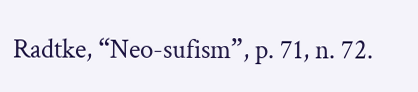Radtke, “Neo-sufism”, p. 71, n. 72.